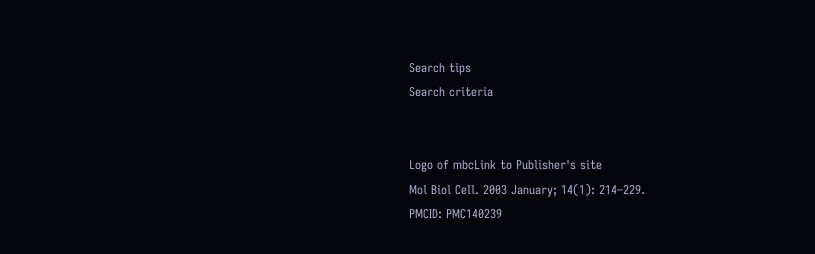Search tips
Search criteria


Logo of mbcLink to Publisher's site
Mol Biol Cell. 2003 January; 14(1): 214–229.
PMCID: PMC140239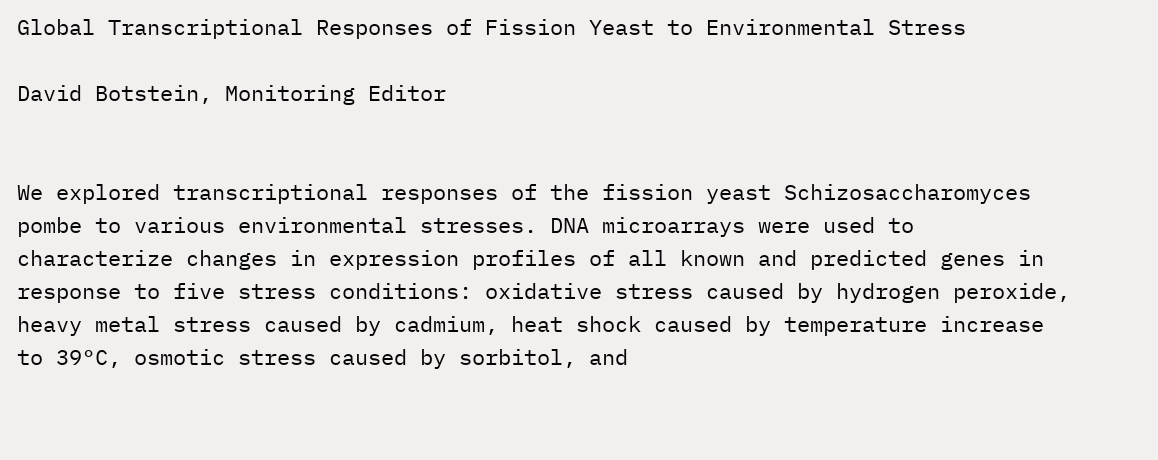Global Transcriptional Responses of Fission Yeast to Environmental Stress

David Botstein, Monitoring Editor


We explored transcriptional responses of the fission yeast Schizosaccharomyces pombe to various environmental stresses. DNA microarrays were used to characterize changes in expression profiles of all known and predicted genes in response to five stress conditions: oxidative stress caused by hydrogen peroxide, heavy metal stress caused by cadmium, heat shock caused by temperature increase to 39°C, osmotic stress caused by sorbitol, and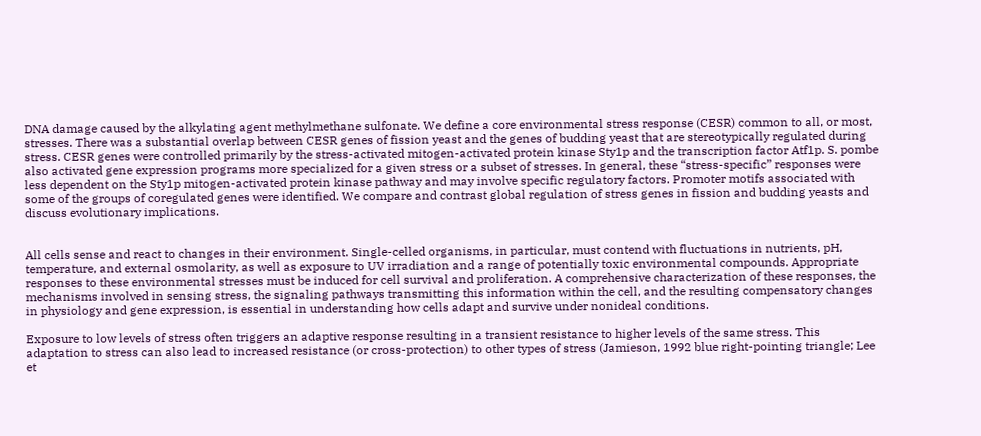DNA damage caused by the alkylating agent methylmethane sulfonate. We define a core environmental stress response (CESR) common to all, or most, stresses. There was a substantial overlap between CESR genes of fission yeast and the genes of budding yeast that are stereotypically regulated during stress. CESR genes were controlled primarily by the stress-activated mitogen-activated protein kinase Sty1p and the transcription factor Atf1p. S. pombe also activated gene expression programs more specialized for a given stress or a subset of stresses. In general, these “stress-specific” responses were less dependent on the Sty1p mitogen-activated protein kinase pathway and may involve specific regulatory factors. Promoter motifs associated with some of the groups of coregulated genes were identified. We compare and contrast global regulation of stress genes in fission and budding yeasts and discuss evolutionary implications.


All cells sense and react to changes in their environment. Single-celled organisms, in particular, must contend with fluctuations in nutrients, pH, temperature, and external osmolarity, as well as exposure to UV irradiation and a range of potentially toxic environmental compounds. Appropriate responses to these environmental stresses must be induced for cell survival and proliferation. A comprehensive characterization of these responses, the mechanisms involved in sensing stress, the signaling pathways transmitting this information within the cell, and the resulting compensatory changes in physiology and gene expression, is essential in understanding how cells adapt and survive under nonideal conditions.

Exposure to low levels of stress often triggers an adaptive response resulting in a transient resistance to higher levels of the same stress. This adaptation to stress can also lead to increased resistance (or cross-protection) to other types of stress (Jamieson, 1992 blue right-pointing triangle; Lee et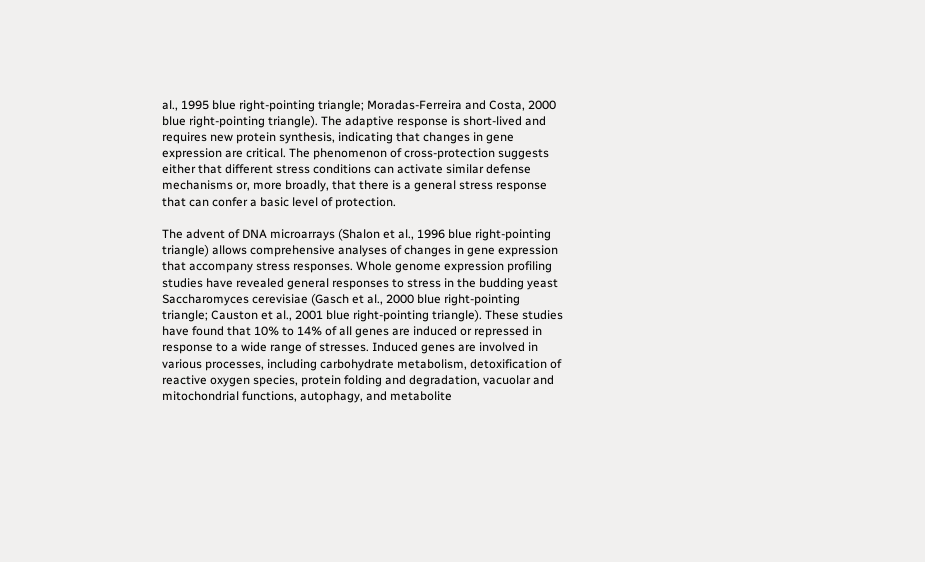al., 1995 blue right-pointing triangle; Moradas-Ferreira and Costa, 2000 blue right-pointing triangle). The adaptive response is short-lived and requires new protein synthesis, indicating that changes in gene expression are critical. The phenomenon of cross-protection suggests either that different stress conditions can activate similar defense mechanisms or, more broadly, that there is a general stress response that can confer a basic level of protection.

The advent of DNA microarrays (Shalon et al., 1996 blue right-pointing triangle) allows comprehensive analyses of changes in gene expression that accompany stress responses. Whole genome expression profiling studies have revealed general responses to stress in the budding yeast Saccharomyces cerevisiae (Gasch et al., 2000 blue right-pointing triangle; Causton et al., 2001 blue right-pointing triangle). These studies have found that 10% to 14% of all genes are induced or repressed in response to a wide range of stresses. Induced genes are involved in various processes, including carbohydrate metabolism, detoxification of reactive oxygen species, protein folding and degradation, vacuolar and mitochondrial functions, autophagy, and metabolite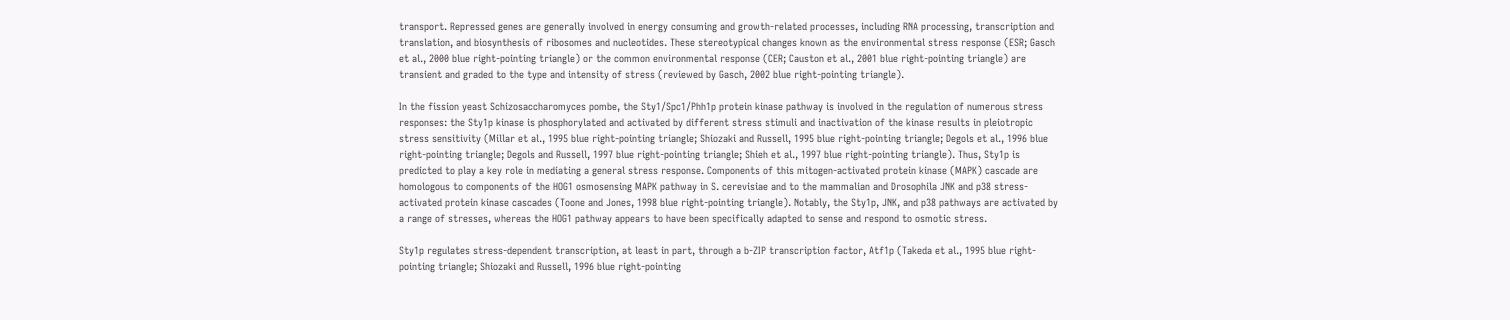transport. Repressed genes are generally involved in energy consuming and growth-related processes, including RNA processing, transcription and translation, and biosynthesis of ribosomes and nucleotides. These stereotypical changes known as the environmental stress response (ESR; Gasch et al., 2000 blue right-pointing triangle) or the common environmental response (CER; Causton et al., 2001 blue right-pointing triangle) are transient and graded to the type and intensity of stress (reviewed by Gasch, 2002 blue right-pointing triangle).

In the fission yeast Schizosaccharomyces pombe, the Sty1/Spc1/Phh1p protein kinase pathway is involved in the regulation of numerous stress responses: the Sty1p kinase is phosphorylated and activated by different stress stimuli and inactivation of the kinase results in pleiotropic stress sensitivity (Millar et al., 1995 blue right-pointing triangle; Shiozaki and Russell, 1995 blue right-pointing triangle; Degols et al., 1996 blue right-pointing triangle; Degols and Russell, 1997 blue right-pointing triangle; Shieh et al., 1997 blue right-pointing triangle). Thus, Sty1p is predicted to play a key role in mediating a general stress response. Components of this mitogen-activated protein kinase (MAPK) cascade are homologous to components of the HOG1 osmosensing MAPK pathway in S. cerevisiae and to the mammalian and Drosophila JNK and p38 stress-activated protein kinase cascades (Toone and Jones, 1998 blue right-pointing triangle). Notably, the Sty1p, JNK, and p38 pathways are activated by a range of stresses, whereas the HOG1 pathway appears to have been specifically adapted to sense and respond to osmotic stress.

Sty1p regulates stress-dependent transcription, at least in part, through a b-ZIP transcription factor, Atf1p (Takeda et al., 1995 blue right-pointing triangle; Shiozaki and Russell, 1996 blue right-pointing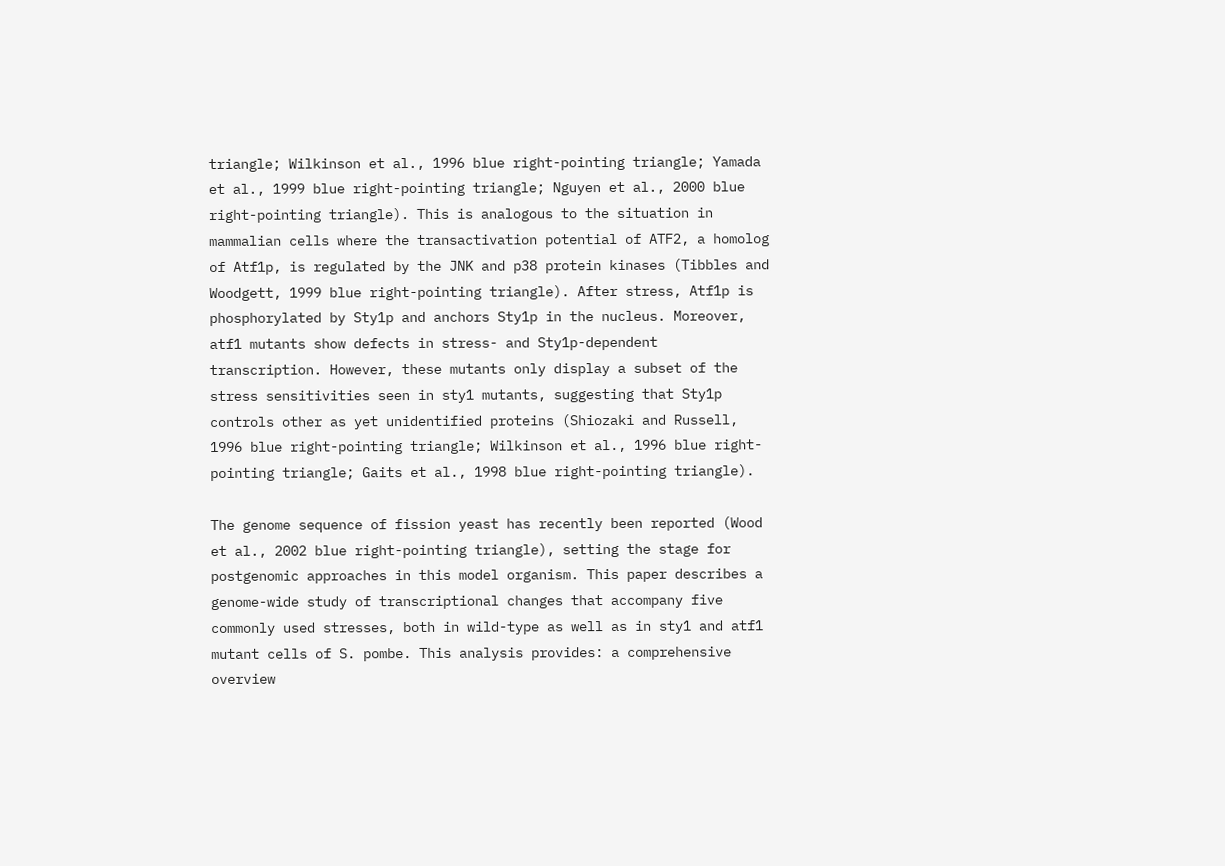triangle; Wilkinson et al., 1996 blue right-pointing triangle; Yamada et al., 1999 blue right-pointing triangle; Nguyen et al., 2000 blue right-pointing triangle). This is analogous to the situation in mammalian cells where the transactivation potential of ATF2, a homolog of Atf1p, is regulated by the JNK and p38 protein kinases (Tibbles and Woodgett, 1999 blue right-pointing triangle). After stress, Atf1p is phosphorylated by Sty1p and anchors Sty1p in the nucleus. Moreover, atf1 mutants show defects in stress- and Sty1p-dependent transcription. However, these mutants only display a subset of the stress sensitivities seen in sty1 mutants, suggesting that Sty1p controls other as yet unidentified proteins (Shiozaki and Russell, 1996 blue right-pointing triangle; Wilkinson et al., 1996 blue right-pointing triangle; Gaits et al., 1998 blue right-pointing triangle).

The genome sequence of fission yeast has recently been reported (Wood et al., 2002 blue right-pointing triangle), setting the stage for postgenomic approaches in this model organism. This paper describes a genome-wide study of transcriptional changes that accompany five commonly used stresses, both in wild-type as well as in sty1 and atf1 mutant cells of S. pombe. This analysis provides: a comprehensive overview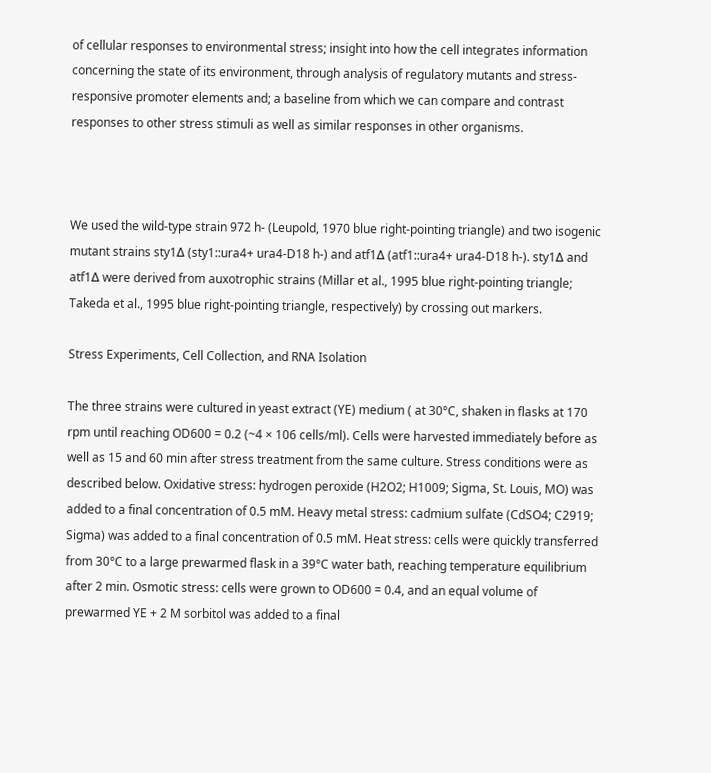of cellular responses to environmental stress; insight into how the cell integrates information concerning the state of its environment, through analysis of regulatory mutants and stress-responsive promoter elements and; a baseline from which we can compare and contrast responses to other stress stimuli as well as similar responses in other organisms.



We used the wild-type strain 972 h- (Leupold, 1970 blue right-pointing triangle) and two isogenic mutant strains sty1Δ (sty1::ura4+ ura4-D18 h-) and atf1Δ (atf1::ura4+ ura4-D18 h-). sty1Δ and atf1Δ were derived from auxotrophic strains (Millar et al., 1995 blue right-pointing triangle; Takeda et al., 1995 blue right-pointing triangle, respectively) by crossing out markers.

Stress Experiments, Cell Collection, and RNA Isolation

The three strains were cultured in yeast extract (YE) medium ( at 30°C, shaken in flasks at 170 rpm until reaching OD600 = 0.2 (~4 × 106 cells/ml). Cells were harvested immediately before as well as 15 and 60 min after stress treatment from the same culture. Stress conditions were as described below. Oxidative stress: hydrogen peroxide (H2O2; H1009; Sigma, St. Louis, MO) was added to a final concentration of 0.5 mM. Heavy metal stress: cadmium sulfate (CdSO4; C2919; Sigma) was added to a final concentration of 0.5 mM. Heat stress: cells were quickly transferred from 30°C to a large prewarmed flask in a 39°C water bath, reaching temperature equilibrium after 2 min. Osmotic stress: cells were grown to OD600 = 0.4, and an equal volume of prewarmed YE + 2 M sorbitol was added to a final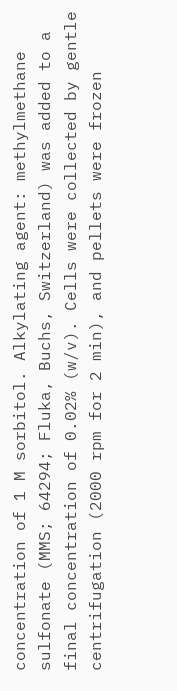concentration of 1 M sorbitol. Alkylating agent: methylmethane sulfonate (MMS; 64294; Fluka, Buchs, Switzerland) was added to a final concentration of 0.02% (w/v). Cells were collected by gentle centrifugation (2000 rpm for 2 min), and pellets were frozen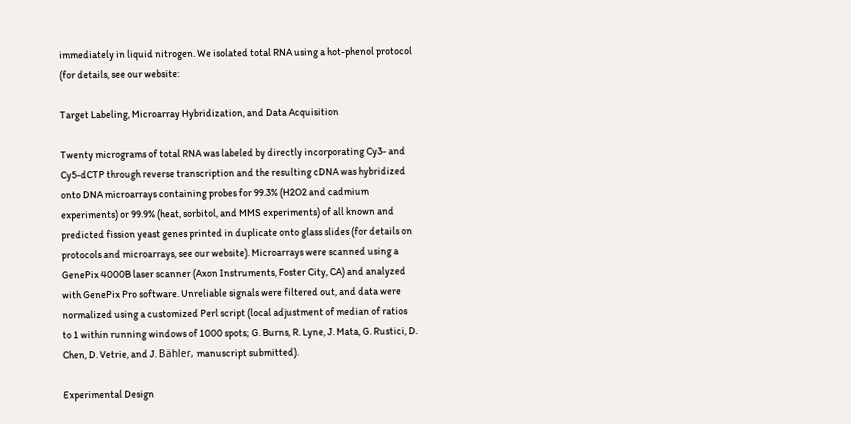immediately in liquid nitrogen. We isolated total RNA using a hot-phenol protocol (for details, see our website:

Target Labeling, Microarray Hybridization, and Data Acquisition

Twenty micrograms of total RNA was labeled by directly incorporating Cy3- and Cy5-dCTP through reverse transcription and the resulting cDNA was hybridized onto DNA microarrays containing probes for 99.3% (H2O2 and cadmium experiments) or 99.9% (heat, sorbitol, and MMS experiments) of all known and predicted fission yeast genes printed in duplicate onto glass slides (for details on protocols and microarrays, see our website). Microarrays were scanned using a GenePix 4000B laser scanner (Axon Instruments, Foster City, CA) and analyzed with GenePix Pro software. Unreliable signals were filtered out, and data were normalized using a customized Perl script (local adjustment of median of ratios to 1 within running windows of 1000 spots; G. Burns, R. Lyne, J. Mata, G. Rustici, D. Chen, D. Vetrie, and J. Bähler, manuscript submitted).

Experimental Design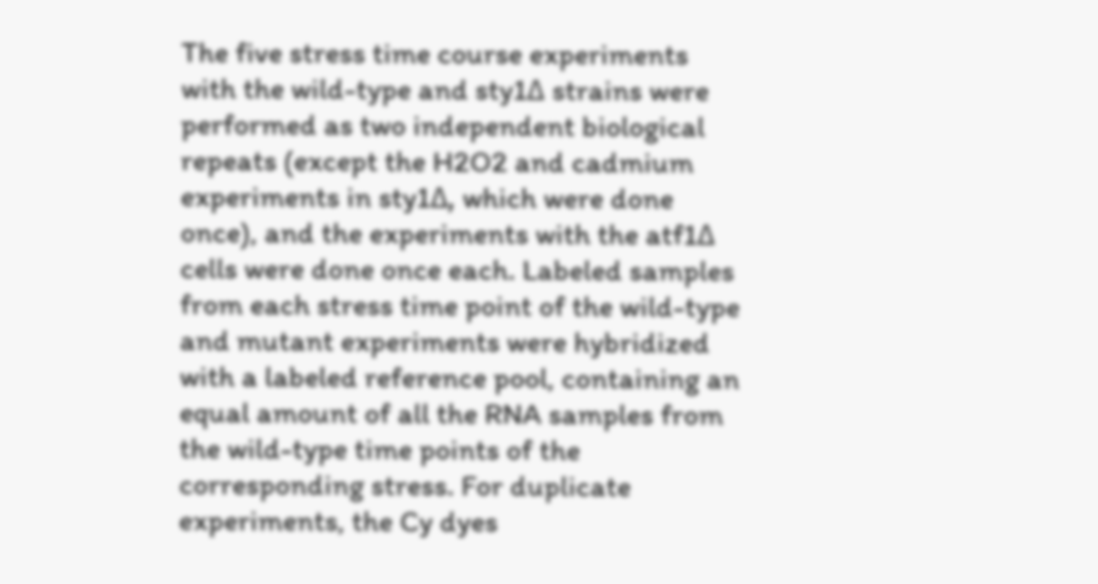The five stress time course experiments with the wild-type and sty1Δ strains were performed as two independent biological repeats (except the H2O2 and cadmium experiments in sty1Δ, which were done once), and the experiments with the atf1Δ cells were done once each. Labeled samples from each stress time point of the wild-type and mutant experiments were hybridized with a labeled reference pool, containing an equal amount of all the RNA samples from the wild-type time points of the corresponding stress. For duplicate experiments, the Cy dyes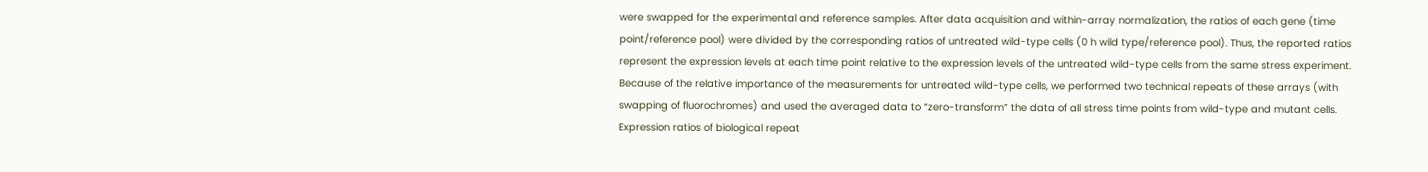were swapped for the experimental and reference samples. After data acquisition and within-array normalization, the ratios of each gene (time point/reference pool) were divided by the corresponding ratios of untreated wild-type cells (0 h wild type/reference pool). Thus, the reported ratios represent the expression levels at each time point relative to the expression levels of the untreated wild-type cells from the same stress experiment. Because of the relative importance of the measurements for untreated wild-type cells, we performed two technical repeats of these arrays (with swapping of fluorochromes) and used the averaged data to “zero-transform” the data of all stress time points from wild-type and mutant cells. Expression ratios of biological repeat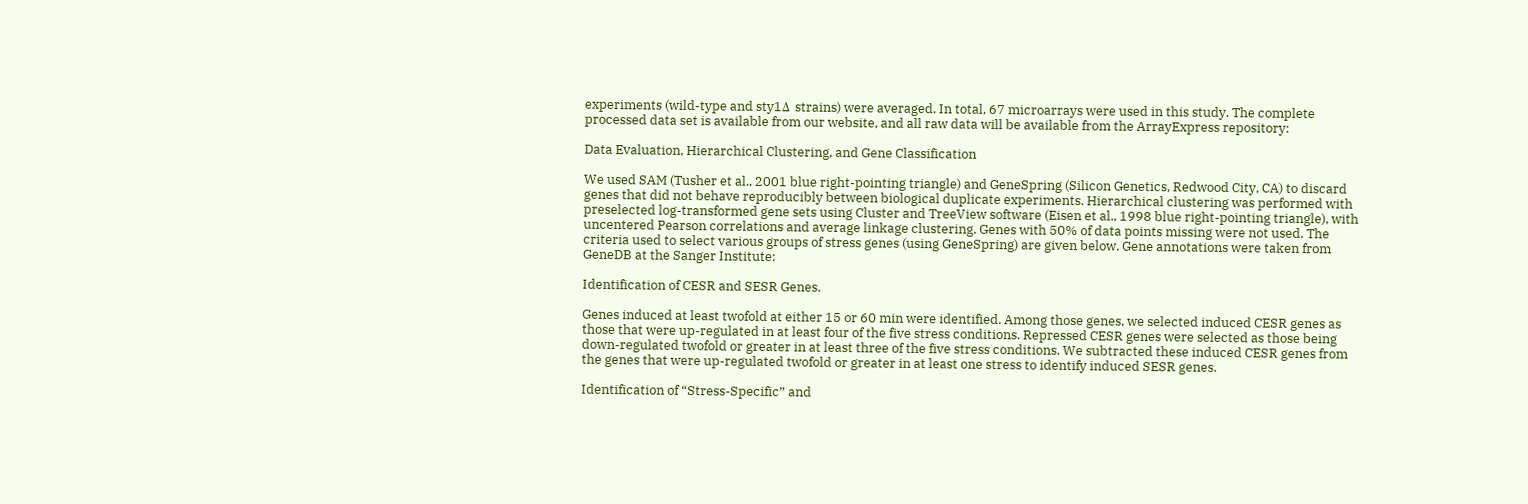experiments (wild-type and sty1Δ strains) were averaged. In total, 67 microarrays were used in this study. The complete processed data set is available from our website, and all raw data will be available from the ArrayExpress repository:

Data Evaluation, Hierarchical Clustering, and Gene Classification

We used SAM (Tusher et al., 2001 blue right-pointing triangle) and GeneSpring (Silicon Genetics, Redwood City, CA) to discard genes that did not behave reproducibly between biological duplicate experiments. Hierarchical clustering was performed with preselected log-transformed gene sets using Cluster and TreeView software (Eisen et al., 1998 blue right-pointing triangle), with uncentered Pearson correlations and average linkage clustering. Genes with 50% of data points missing were not used. The criteria used to select various groups of stress genes (using GeneSpring) are given below. Gene annotations were taken from GeneDB at the Sanger Institute:

Identification of CESR and SESR Genes.

Genes induced at least twofold at either 15 or 60 min were identified. Among those genes, we selected induced CESR genes as those that were up-regulated in at least four of the five stress conditions. Repressed CESR genes were selected as those being down-regulated twofold or greater in at least three of the five stress conditions. We subtracted these induced CESR genes from the genes that were up-regulated twofold or greater in at least one stress to identify induced SESR genes.

Identification of “Stress-Specific” and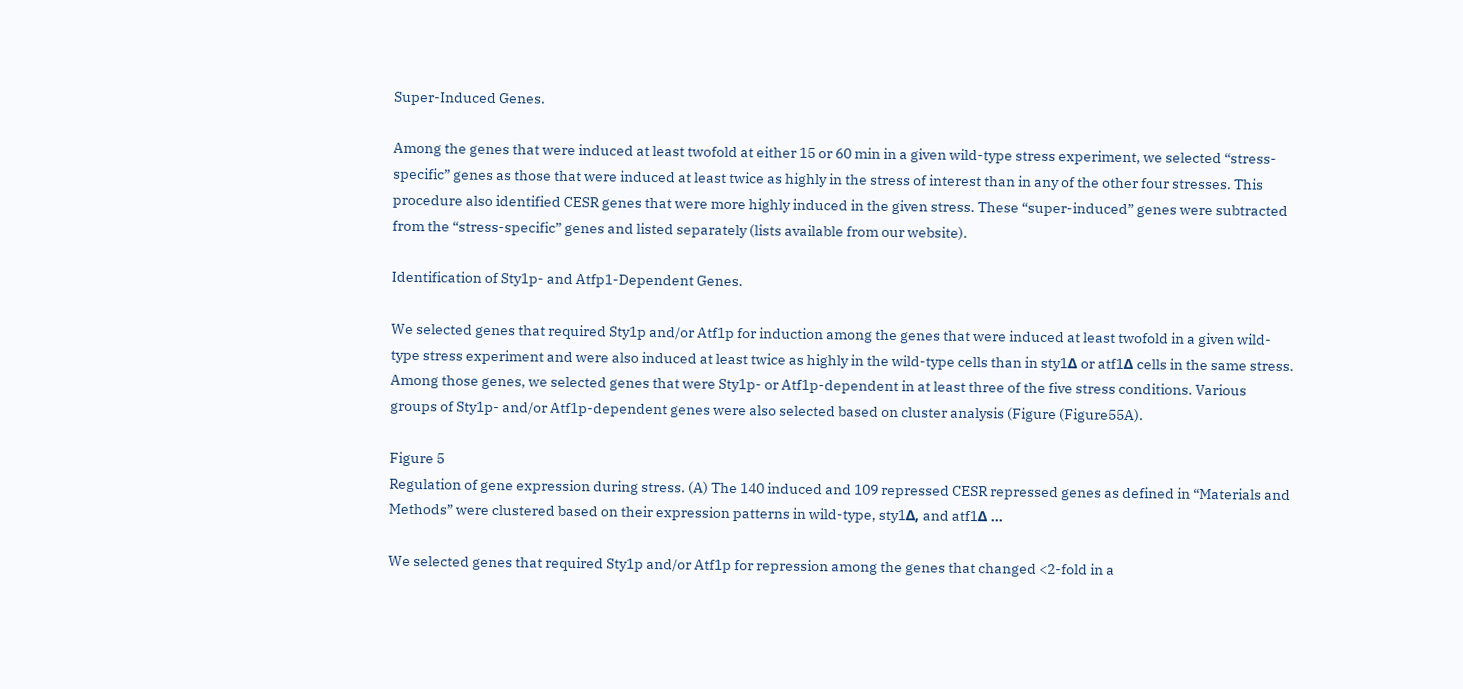Super-Induced Genes.

Among the genes that were induced at least twofold at either 15 or 60 min in a given wild-type stress experiment, we selected “stress-specific” genes as those that were induced at least twice as highly in the stress of interest than in any of the other four stresses. This procedure also identified CESR genes that were more highly induced in the given stress. These “super-induced” genes were subtracted from the “stress-specific” genes and listed separately (lists available from our website).

Identification of Sty1p- and Atfp1-Dependent Genes.

We selected genes that required Sty1p and/or Atf1p for induction among the genes that were induced at least twofold in a given wild-type stress experiment and were also induced at least twice as highly in the wild-type cells than in sty1Δ or atf1Δ cells in the same stress. Among those genes, we selected genes that were Sty1p- or Atf1p-dependent in at least three of the five stress conditions. Various groups of Sty1p- and/or Atf1p-dependent genes were also selected based on cluster analysis (Figure (Figure55A).

Figure 5
Regulation of gene expression during stress. (A) The 140 induced and 109 repressed CESR repressed genes as defined in “Materials and Methods” were clustered based on their expression patterns in wild-type, sty1Δ, and atf1Δ ...

We selected genes that required Sty1p and/or Atf1p for repression among the genes that changed <2-fold in a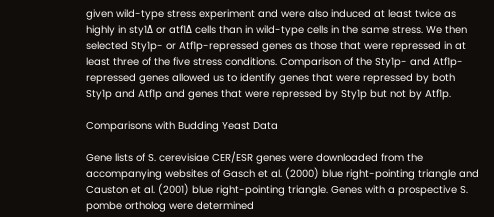given wild-type stress experiment and were also induced at least twice as highly in sty1Δ or atf1Δ cells than in wild-type cells in the same stress. We then selected Sty1p- or Atf1p-repressed genes as those that were repressed in at least three of the five stress conditions. Comparison of the Sty1p- and Atf1p-repressed genes allowed us to identify genes that were repressed by both Sty1p and Atf1p and genes that were repressed by Sty1p but not by Atf1p.

Comparisons with Budding Yeast Data

Gene lists of S. cerevisiae CER/ESR genes were downloaded from the accompanying websites of Gasch et al. (2000) blue right-pointing triangle and Causton et al. (2001) blue right-pointing triangle. Genes with a prospective S. pombe ortholog were determined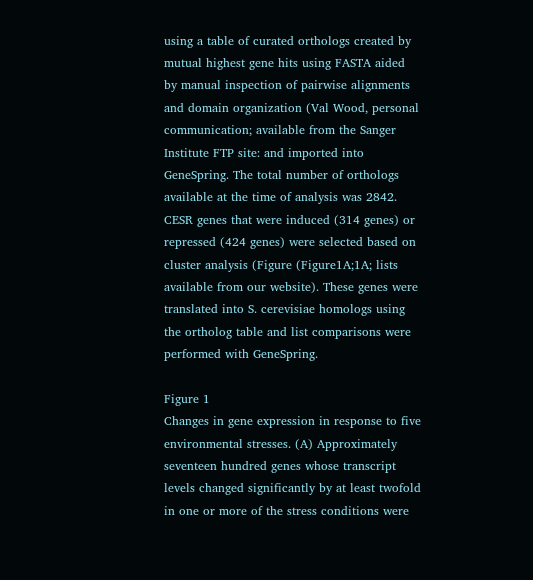using a table of curated orthologs created by mutual highest gene hits using FASTA aided by manual inspection of pairwise alignments and domain organization (Val Wood, personal communication; available from the Sanger Institute FTP site: and imported into GeneSpring. The total number of orthologs available at the time of analysis was 2842. CESR genes that were induced (314 genes) or repressed (424 genes) were selected based on cluster analysis (Figure (Figure1A;1A; lists available from our website). These genes were translated into S. cerevisiae homologs using the ortholog table and list comparisons were performed with GeneSpring.

Figure 1
Changes in gene expression in response to five environmental stresses. (A) Approximately seventeen hundred genes whose transcript levels changed significantly by at least twofold in one or more of the stress conditions were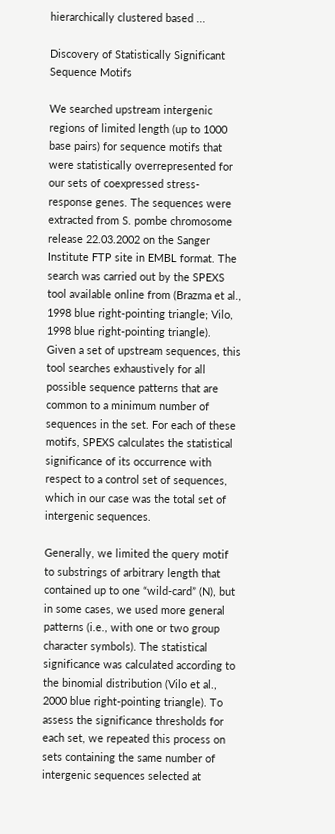hierarchically clustered based ...

Discovery of Statistically Significant Sequence Motifs

We searched upstream intergenic regions of limited length (up to 1000 base pairs) for sequence motifs that were statistically overrepresented for our sets of coexpressed stress-response genes. The sequences were extracted from S. pombe chromosome release 22.03.2002 on the Sanger Institute FTP site in EMBL format. The search was carried out by the SPEXS tool available online from (Brazma et al., 1998 blue right-pointing triangle; Vilo, 1998 blue right-pointing triangle). Given a set of upstream sequences, this tool searches exhaustively for all possible sequence patterns that are common to a minimum number of sequences in the set. For each of these motifs, SPEXS calculates the statistical significance of its occurrence with respect to a control set of sequences, which in our case was the total set of intergenic sequences.

Generally, we limited the query motif to substrings of arbitrary length that contained up to one “wild-card” (N), but in some cases, we used more general patterns (i.e., with one or two group character symbols). The statistical significance was calculated according to the binomial distribution (Vilo et al., 2000 blue right-pointing triangle). To assess the significance thresholds for each set, we repeated this process on sets containing the same number of intergenic sequences selected at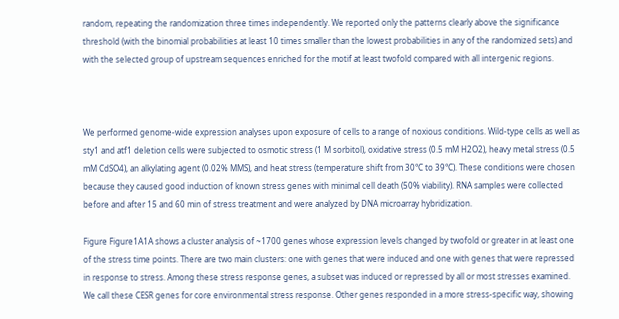random, repeating the randomization three times independently. We reported only the patterns clearly above the significance threshold (with the binomial probabilities at least 10 times smaller than the lowest probabilities in any of the randomized sets) and with the selected group of upstream sequences enriched for the motif at least twofold compared with all intergenic regions.



We performed genome-wide expression analyses upon exposure of cells to a range of noxious conditions. Wild-type cells as well as sty1 and atf1 deletion cells were subjected to osmotic stress (1 M sorbitol), oxidative stress (0.5 mM H2O2), heavy metal stress (0.5 mM CdSO4), an alkylating agent (0.02% MMS), and heat stress (temperature shift from 30°C to 39°C). These conditions were chosen because they caused good induction of known stress genes with minimal cell death (50% viability). RNA samples were collected before and after 15 and 60 min of stress treatment and were analyzed by DNA microarray hybridization.

Figure Figure1A1A shows a cluster analysis of ~1700 genes whose expression levels changed by twofold or greater in at least one of the stress time points. There are two main clusters: one with genes that were induced and one with genes that were repressed in response to stress. Among these stress response genes, a subset was induced or repressed by all or most stresses examined. We call these CESR genes for core environmental stress response. Other genes responded in a more stress-specific way, showing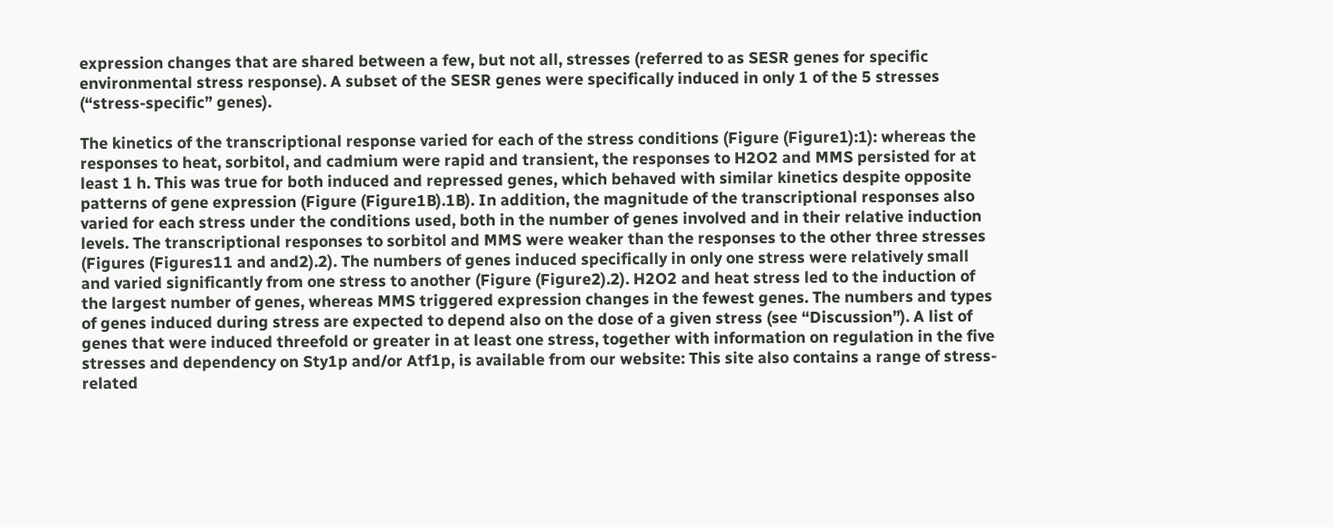expression changes that are shared between a few, but not all, stresses (referred to as SESR genes for specific environmental stress response). A subset of the SESR genes were specifically induced in only 1 of the 5 stresses (“stress-specific” genes).

The kinetics of the transcriptional response varied for each of the stress conditions (Figure (Figure1):1): whereas the responses to heat, sorbitol, and cadmium were rapid and transient, the responses to H2O2 and MMS persisted for at least 1 h. This was true for both induced and repressed genes, which behaved with similar kinetics despite opposite patterns of gene expression (Figure (Figure1B).1B). In addition, the magnitude of the transcriptional responses also varied for each stress under the conditions used, both in the number of genes involved and in their relative induction levels. The transcriptional responses to sorbitol and MMS were weaker than the responses to the other three stresses (Figures (Figures11 and and2).2). The numbers of genes induced specifically in only one stress were relatively small and varied significantly from one stress to another (Figure (Figure2).2). H2O2 and heat stress led to the induction of the largest number of genes, whereas MMS triggered expression changes in the fewest genes. The numbers and types of genes induced during stress are expected to depend also on the dose of a given stress (see “Discussion”). A list of genes that were induced threefold or greater in at least one stress, together with information on regulation in the five stresses and dependency on Sty1p and/or Atf1p, is available from our website: This site also contains a range of stress-related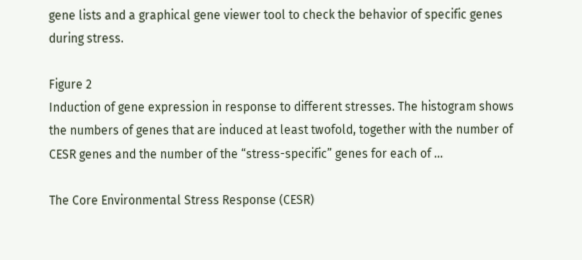gene lists and a graphical gene viewer tool to check the behavior of specific genes during stress.

Figure 2
Induction of gene expression in response to different stresses. The histogram shows the numbers of genes that are induced at least twofold, together with the number of CESR genes and the number of the “stress-specific” genes for each of ...

The Core Environmental Stress Response (CESR)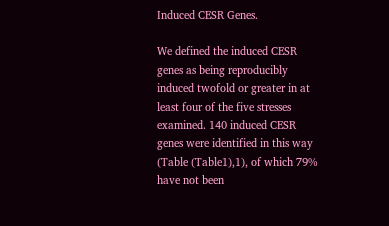Induced CESR Genes.

We defined the induced CESR genes as being reproducibly induced twofold or greater in at least four of the five stresses examined. 140 induced CESR genes were identified in this way (Table (Table1),1), of which 79% have not been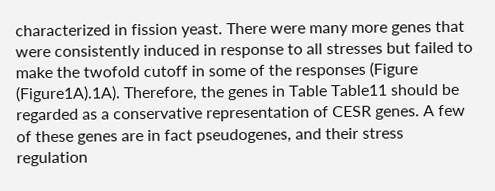characterized in fission yeast. There were many more genes that were consistently induced in response to all stresses but failed to make the twofold cutoff in some of the responses (Figure (Figure1A).1A). Therefore, the genes in Table Table11 should be regarded as a conservative representation of CESR genes. A few of these genes are in fact pseudogenes, and their stress regulation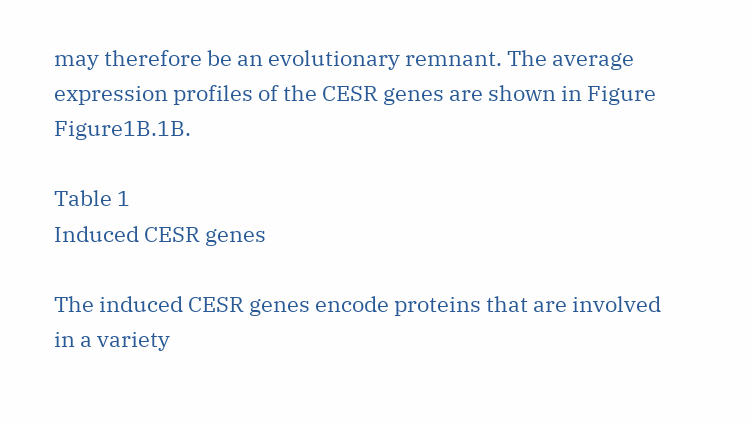may therefore be an evolutionary remnant. The average expression profiles of the CESR genes are shown in Figure Figure1B.1B.

Table 1
Induced CESR genes

The induced CESR genes encode proteins that are involved in a variety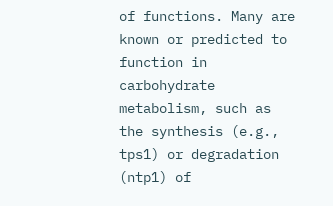of functions. Many are known or predicted to function in carbohydrate metabolism, such as the synthesis (e.g., tps1) or degradation (ntp1) of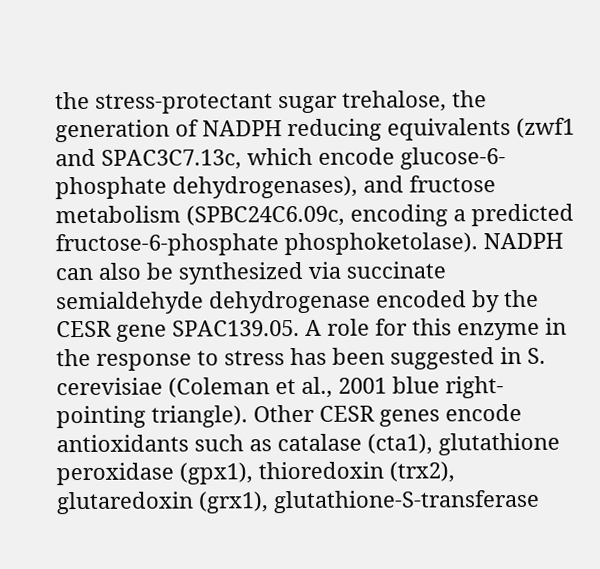the stress-protectant sugar trehalose, the generation of NADPH reducing equivalents (zwf1 and SPAC3C7.13c, which encode glucose-6-phosphate dehydrogenases), and fructose metabolism (SPBC24C6.09c, encoding a predicted fructose-6-phosphate phosphoketolase). NADPH can also be synthesized via succinate semialdehyde dehydrogenase encoded by the CESR gene SPAC139.05. A role for this enzyme in the response to stress has been suggested in S. cerevisiae (Coleman et al., 2001 blue right-pointing triangle). Other CESR genes encode antioxidants such as catalase (cta1), glutathione peroxidase (gpx1), thioredoxin (trx2), glutaredoxin (grx1), glutathione-S-transferase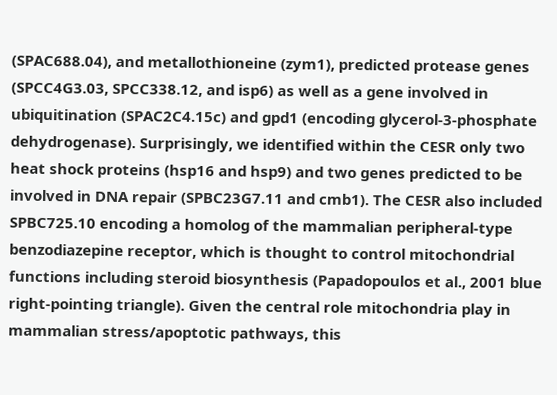(SPAC688.04), and metallothioneine (zym1), predicted protease genes (SPCC4G3.03, SPCC338.12, and isp6) as well as a gene involved in ubiquitination (SPAC2C4.15c) and gpd1 (encoding glycerol-3-phosphate dehydrogenase). Surprisingly, we identified within the CESR only two heat shock proteins (hsp16 and hsp9) and two genes predicted to be involved in DNA repair (SPBC23G7.11 and cmb1). The CESR also included SPBC725.10 encoding a homolog of the mammalian peripheral-type benzodiazepine receptor, which is thought to control mitochondrial functions including steroid biosynthesis (Papadopoulos et al., 2001 blue right-pointing triangle). Given the central role mitochondria play in mammalian stress/apoptotic pathways, this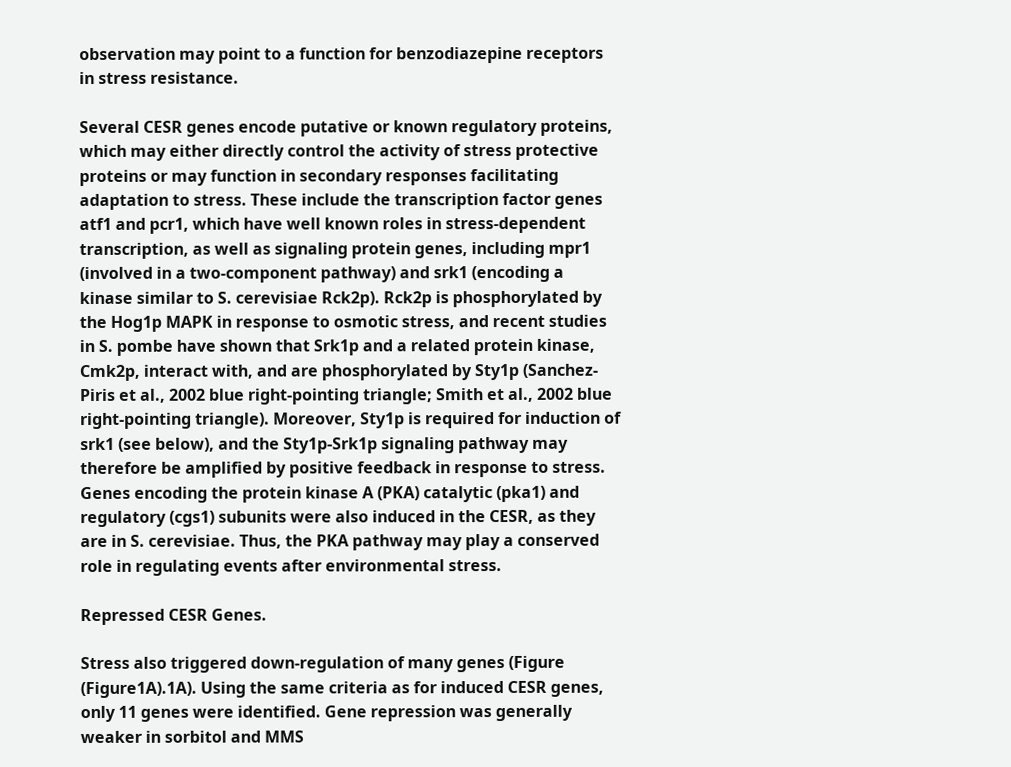observation may point to a function for benzodiazepine receptors in stress resistance.

Several CESR genes encode putative or known regulatory proteins, which may either directly control the activity of stress protective proteins or may function in secondary responses facilitating adaptation to stress. These include the transcription factor genes atf1 and pcr1, which have well known roles in stress-dependent transcription, as well as signaling protein genes, including mpr1 (involved in a two-component pathway) and srk1 (encoding a kinase similar to S. cerevisiae Rck2p). Rck2p is phosphorylated by the Hog1p MAPK in response to osmotic stress, and recent studies in S. pombe have shown that Srk1p and a related protein kinase, Cmk2p, interact with, and are phosphorylated by Sty1p (Sanchez-Piris et al., 2002 blue right-pointing triangle; Smith et al., 2002 blue right-pointing triangle). Moreover, Sty1p is required for induction of srk1 (see below), and the Sty1p-Srk1p signaling pathway may therefore be amplified by positive feedback in response to stress. Genes encoding the protein kinase A (PKA) catalytic (pka1) and regulatory (cgs1) subunits were also induced in the CESR, as they are in S. cerevisiae. Thus, the PKA pathway may play a conserved role in regulating events after environmental stress.

Repressed CESR Genes.

Stress also triggered down-regulation of many genes (Figure (Figure1A).1A). Using the same criteria as for induced CESR genes, only 11 genes were identified. Gene repression was generally weaker in sorbitol and MMS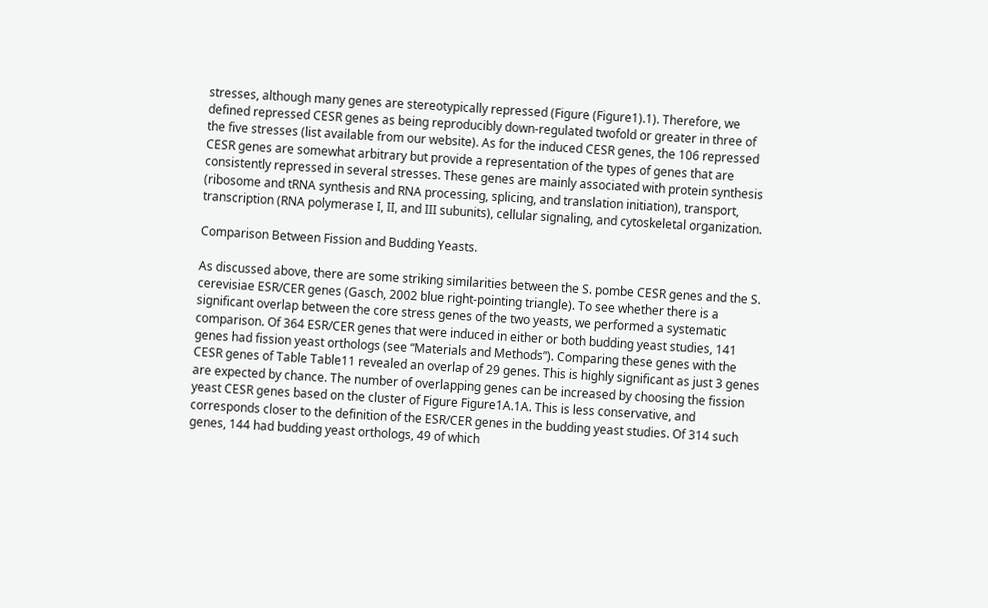stresses, although many genes are stereotypically repressed (Figure (Figure1).1). Therefore, we defined repressed CESR genes as being reproducibly down-regulated twofold or greater in three of the five stresses (list available from our website). As for the induced CESR genes, the 106 repressed CESR genes are somewhat arbitrary but provide a representation of the types of genes that are consistently repressed in several stresses. These genes are mainly associated with protein synthesis (ribosome and tRNA synthesis and RNA processing, splicing, and translation initiation), transport, transcription (RNA polymerase I, II, and III subunits), cellular signaling, and cytoskeletal organization.

Comparison Between Fission and Budding Yeasts.

As discussed above, there are some striking similarities between the S. pombe CESR genes and the S. cerevisiae ESR/CER genes (Gasch, 2002 blue right-pointing triangle). To see whether there is a significant overlap between the core stress genes of the two yeasts, we performed a systematic comparison. Of 364 ESR/CER genes that were induced in either or both budding yeast studies, 141 genes had fission yeast orthologs (see “Materials and Methods”). Comparing these genes with the CESR genes of Table Table11 revealed an overlap of 29 genes. This is highly significant as just 3 genes are expected by chance. The number of overlapping genes can be increased by choosing the fission yeast CESR genes based on the cluster of Figure Figure1A.1A. This is less conservative, and corresponds closer to the definition of the ESR/CER genes in the budding yeast studies. Of 314 such genes, 144 had budding yeast orthologs, 49 of which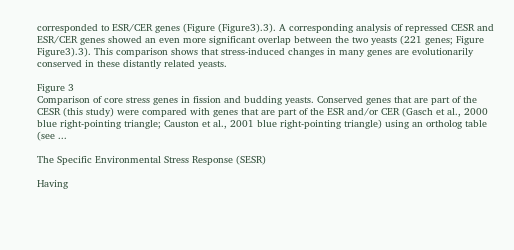corresponded to ESR/CER genes (Figure (Figure3).3). A corresponding analysis of repressed CESR and ESR/CER genes showed an even more significant overlap between the two yeasts (221 genes; Figure Figure3).3). This comparison shows that stress-induced changes in many genes are evolutionarily conserved in these distantly related yeasts.

Figure 3
Comparison of core stress genes in fission and budding yeasts. Conserved genes that are part of the CESR (this study) were compared with genes that are part of the ESR and/or CER (Gasch et al., 2000 blue right-pointing triangle; Causton et al., 2001 blue right-pointing triangle) using an ortholog table (see ...

The Specific Environmental Stress Response (SESR)

Having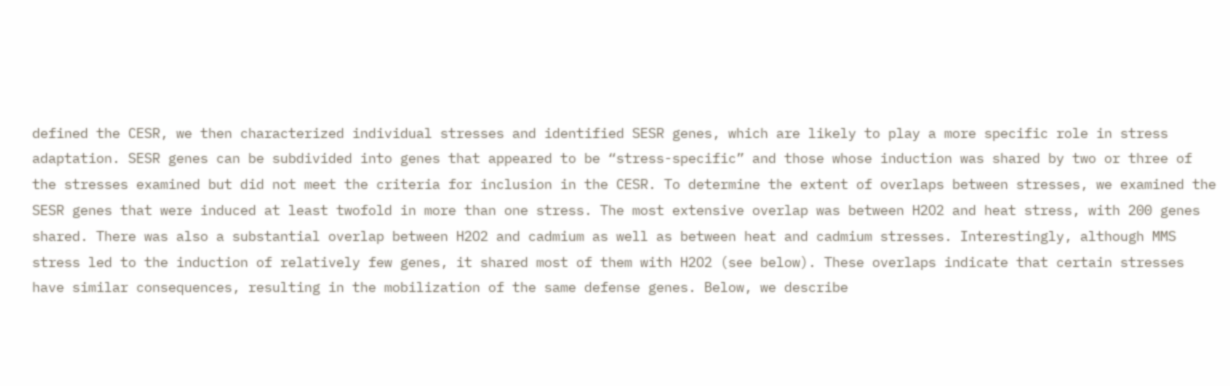defined the CESR, we then characterized individual stresses and identified SESR genes, which are likely to play a more specific role in stress adaptation. SESR genes can be subdivided into genes that appeared to be “stress-specific” and those whose induction was shared by two or three of the stresses examined but did not meet the criteria for inclusion in the CESR. To determine the extent of overlaps between stresses, we examined the SESR genes that were induced at least twofold in more than one stress. The most extensive overlap was between H2O2 and heat stress, with 200 genes shared. There was also a substantial overlap between H2O2 and cadmium as well as between heat and cadmium stresses. Interestingly, although MMS stress led to the induction of relatively few genes, it shared most of them with H2O2 (see below). These overlaps indicate that certain stresses have similar consequences, resulting in the mobilization of the same defense genes. Below, we describe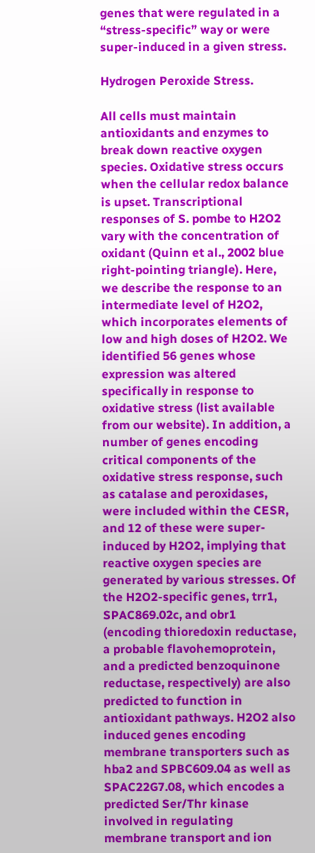genes that were regulated in a “stress-specific” way or were super-induced in a given stress.

Hydrogen Peroxide Stress.

All cells must maintain antioxidants and enzymes to break down reactive oxygen species. Oxidative stress occurs when the cellular redox balance is upset. Transcriptional responses of S. pombe to H2O2 vary with the concentration of oxidant (Quinn et al., 2002 blue right-pointing triangle). Here, we describe the response to an intermediate level of H2O2, which incorporates elements of low and high doses of H2O2. We identified 56 genes whose expression was altered specifically in response to oxidative stress (list available from our website). In addition, a number of genes encoding critical components of the oxidative stress response, such as catalase and peroxidases, were included within the CESR, and 12 of these were super-induced by H2O2, implying that reactive oxygen species are generated by various stresses. Of the H2O2-specific genes, trr1, SPAC869.02c, and obr1 (encoding thioredoxin reductase, a probable flavohemoprotein, and a predicted benzoquinone reductase, respectively) are also predicted to function in antioxidant pathways. H2O2 also induced genes encoding membrane transporters such as hba2 and SPBC609.04 as well as SPAC22G7.08, which encodes a predicted Ser/Thr kinase involved in regulating membrane transport and ion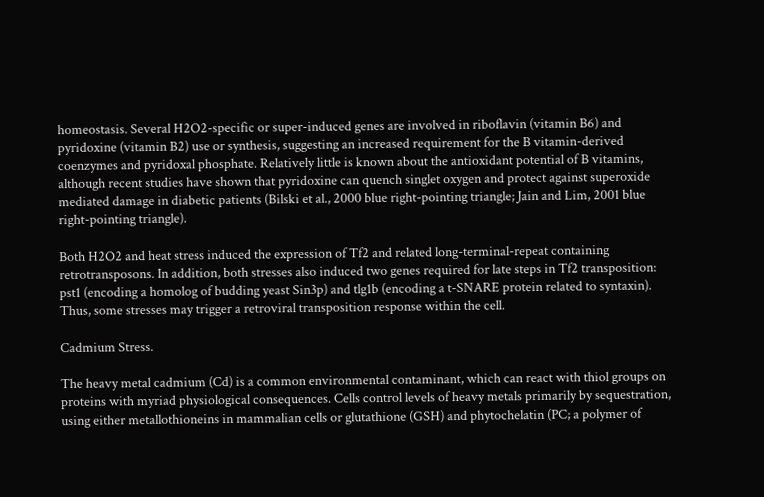homeostasis. Several H2O2-specific or super-induced genes are involved in riboflavin (vitamin B6) and pyridoxine (vitamin B2) use or synthesis, suggesting an increased requirement for the B vitamin-derived coenzymes and pyridoxal phosphate. Relatively little is known about the antioxidant potential of B vitamins, although recent studies have shown that pyridoxine can quench singlet oxygen and protect against superoxide mediated damage in diabetic patients (Bilski et al., 2000 blue right-pointing triangle; Jain and Lim, 2001 blue right-pointing triangle).

Both H2O2 and heat stress induced the expression of Tf2 and related long-terminal-repeat containing retrotransposons. In addition, both stresses also induced two genes required for late steps in Tf2 transposition: pst1 (encoding a homolog of budding yeast Sin3p) and tlg1b (encoding a t-SNARE protein related to syntaxin). Thus, some stresses may trigger a retroviral transposition response within the cell.

Cadmium Stress.

The heavy metal cadmium (Cd) is a common environmental contaminant, which can react with thiol groups on proteins with myriad physiological consequences. Cells control levels of heavy metals primarily by sequestration, using either metallothioneins in mammalian cells or glutathione (GSH) and phytochelatin (PC; a polymer of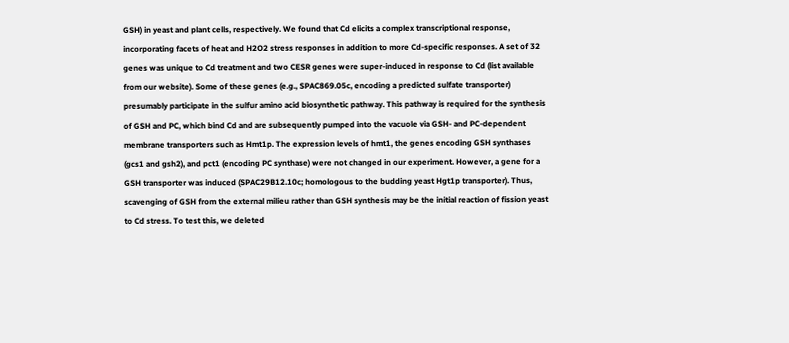GSH) in yeast and plant cells, respectively. We found that Cd elicits a complex transcriptional response, incorporating facets of heat and H2O2 stress responses in addition to more Cd-specific responses. A set of 32 genes was unique to Cd treatment and two CESR genes were super-induced in response to Cd (list available from our website). Some of these genes (e.g., SPAC869.05c, encoding a predicted sulfate transporter) presumably participate in the sulfur amino acid biosynthetic pathway. This pathway is required for the synthesis of GSH and PC, which bind Cd and are subsequently pumped into the vacuole via GSH- and PC-dependent membrane transporters such as Hmt1p. The expression levels of hmt1, the genes encoding GSH synthases (gcs1 and gsh2), and pct1 (encoding PC synthase) were not changed in our experiment. However, a gene for a GSH transporter was induced (SPAC29B12.10c; homologous to the budding yeast Hgt1p transporter). Thus, scavenging of GSH from the external milieu rather than GSH synthesis may be the initial reaction of fission yeast to Cd stress. To test this, we deleted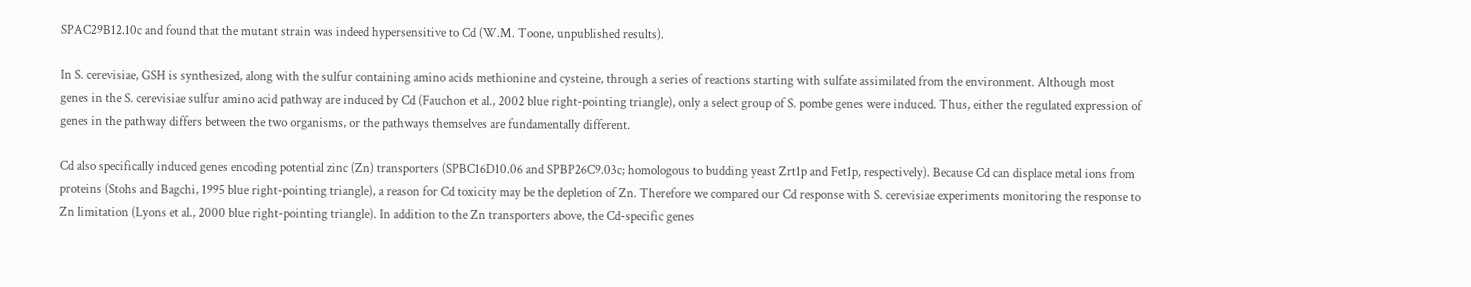SPAC29B12.10c and found that the mutant strain was indeed hypersensitive to Cd (W.M. Toone, unpublished results).

In S. cerevisiae, GSH is synthesized, along with the sulfur containing amino acids methionine and cysteine, through a series of reactions starting with sulfate assimilated from the environment. Although most genes in the S. cerevisiae sulfur amino acid pathway are induced by Cd (Fauchon et al., 2002 blue right-pointing triangle), only a select group of S. pombe genes were induced. Thus, either the regulated expression of genes in the pathway differs between the two organisms, or the pathways themselves are fundamentally different.

Cd also specifically induced genes encoding potential zinc (Zn) transporters (SPBC16D10.06 and SPBP26C9.03c; homologous to budding yeast Zrt1p and Fet1p, respectively). Because Cd can displace metal ions from proteins (Stohs and Bagchi, 1995 blue right-pointing triangle), a reason for Cd toxicity may be the depletion of Zn. Therefore we compared our Cd response with S. cerevisiae experiments monitoring the response to Zn limitation (Lyons et al., 2000 blue right-pointing triangle). In addition to the Zn transporters above, the Cd-specific genes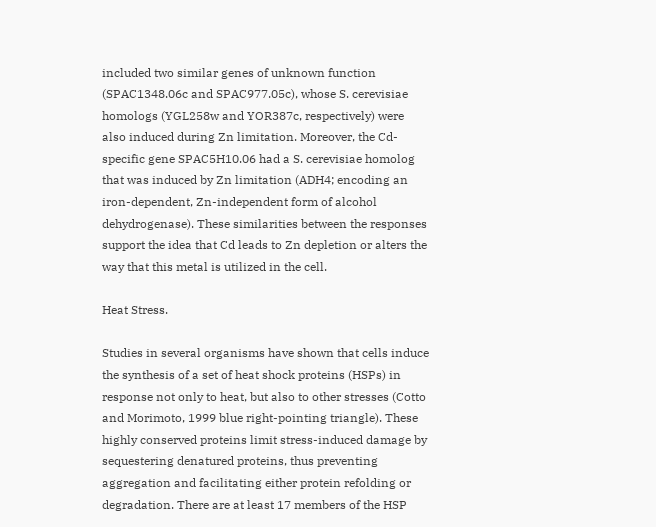included two similar genes of unknown function (SPAC1348.06c and SPAC977.05c), whose S. cerevisiae homologs (YGL258w and YOR387c, respectively) were also induced during Zn limitation. Moreover, the Cd-specific gene SPAC5H10.06 had a S. cerevisiae homolog that was induced by Zn limitation (ADH4; encoding an iron-dependent, Zn-independent form of alcohol dehydrogenase). These similarities between the responses support the idea that Cd leads to Zn depletion or alters the way that this metal is utilized in the cell.

Heat Stress.

Studies in several organisms have shown that cells induce the synthesis of a set of heat shock proteins (HSPs) in response not only to heat, but also to other stresses (Cotto and Morimoto, 1999 blue right-pointing triangle). These highly conserved proteins limit stress-induced damage by sequestering denatured proteins, thus preventing aggregation and facilitating either protein refolding or degradation. There are at least 17 members of the HSP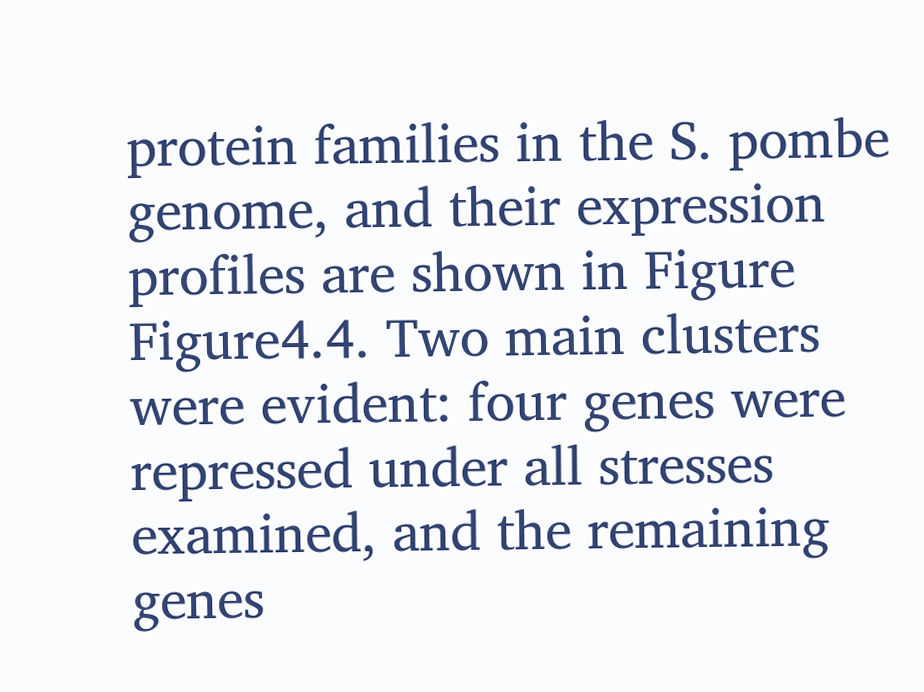protein families in the S. pombe genome, and their expression profiles are shown in Figure Figure4.4. Two main clusters were evident: four genes were repressed under all stresses examined, and the remaining genes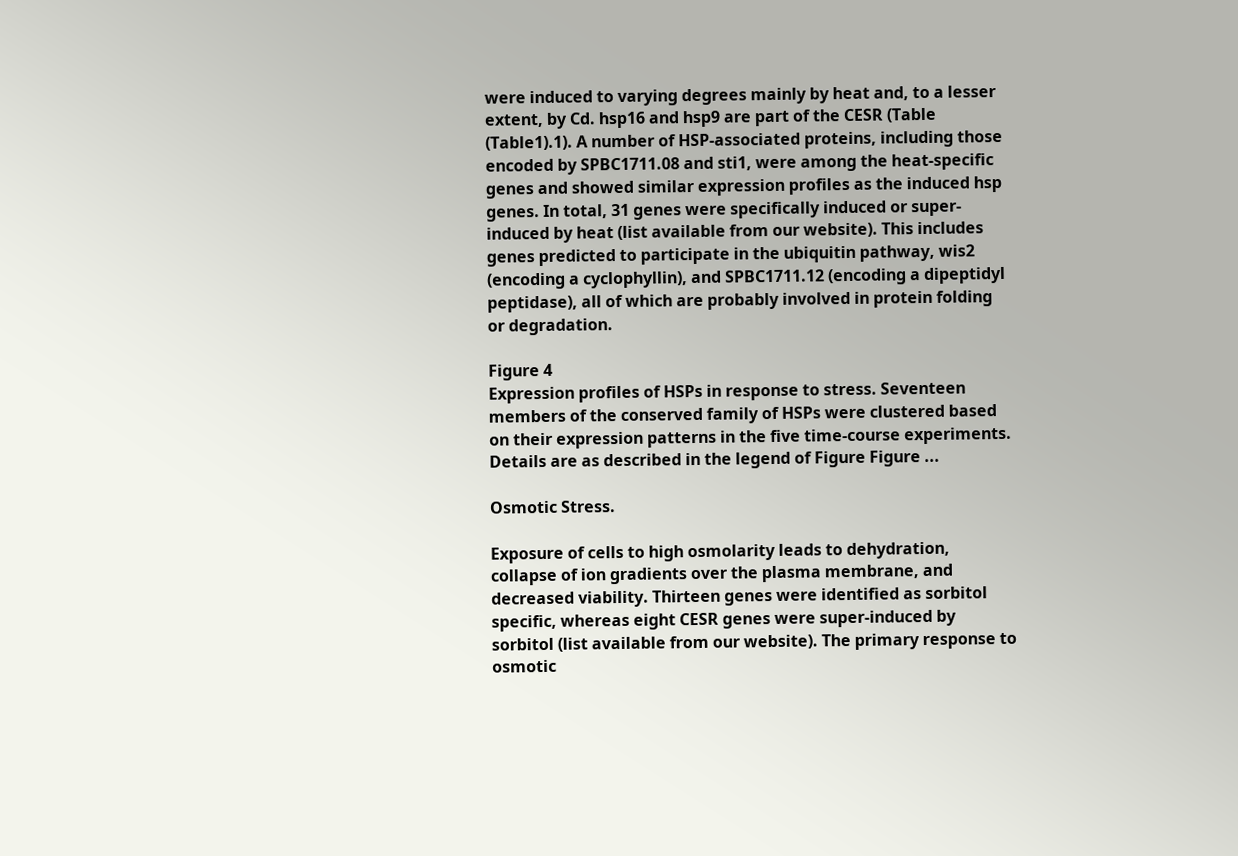were induced to varying degrees mainly by heat and, to a lesser extent, by Cd. hsp16 and hsp9 are part of the CESR (Table (Table1).1). A number of HSP-associated proteins, including those encoded by SPBC1711.08 and sti1, were among the heat-specific genes and showed similar expression profiles as the induced hsp genes. In total, 31 genes were specifically induced or super-induced by heat (list available from our website). This includes genes predicted to participate in the ubiquitin pathway, wis2 (encoding a cyclophyllin), and SPBC1711.12 (encoding a dipeptidyl peptidase), all of which are probably involved in protein folding or degradation.

Figure 4
Expression profiles of HSPs in response to stress. Seventeen members of the conserved family of HSPs were clustered based on their expression patterns in the five time-course experiments. Details are as described in the legend of Figure Figure ...

Osmotic Stress.

Exposure of cells to high osmolarity leads to dehydration, collapse of ion gradients over the plasma membrane, and decreased viability. Thirteen genes were identified as sorbitol specific, whereas eight CESR genes were super-induced by sorbitol (list available from our website). The primary response to osmotic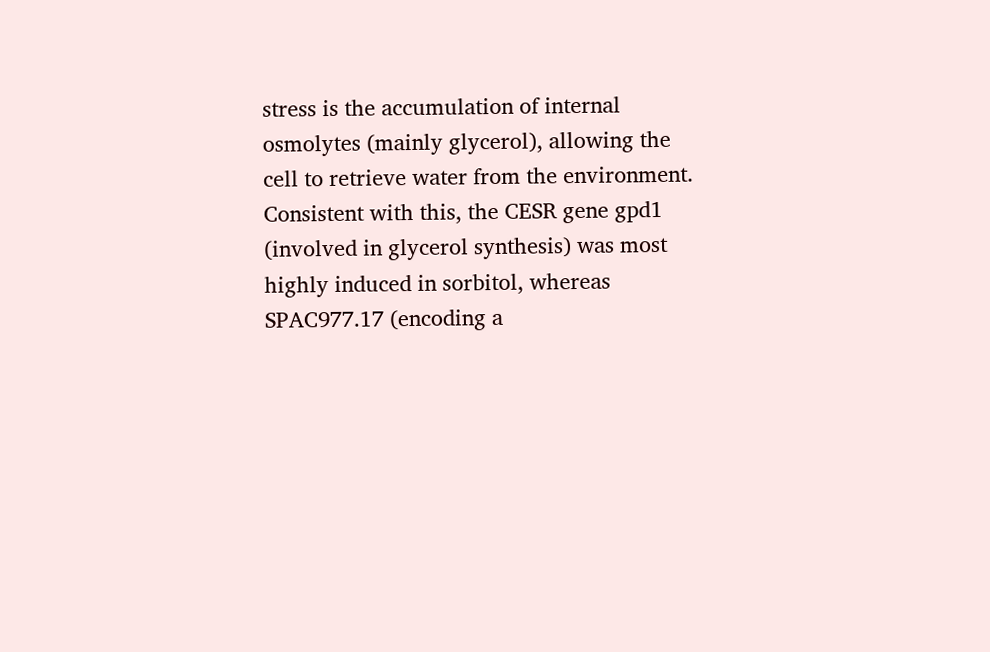stress is the accumulation of internal osmolytes (mainly glycerol), allowing the cell to retrieve water from the environment. Consistent with this, the CESR gene gpd1 (involved in glycerol synthesis) was most highly induced in sorbitol, whereas SPAC977.17 (encoding a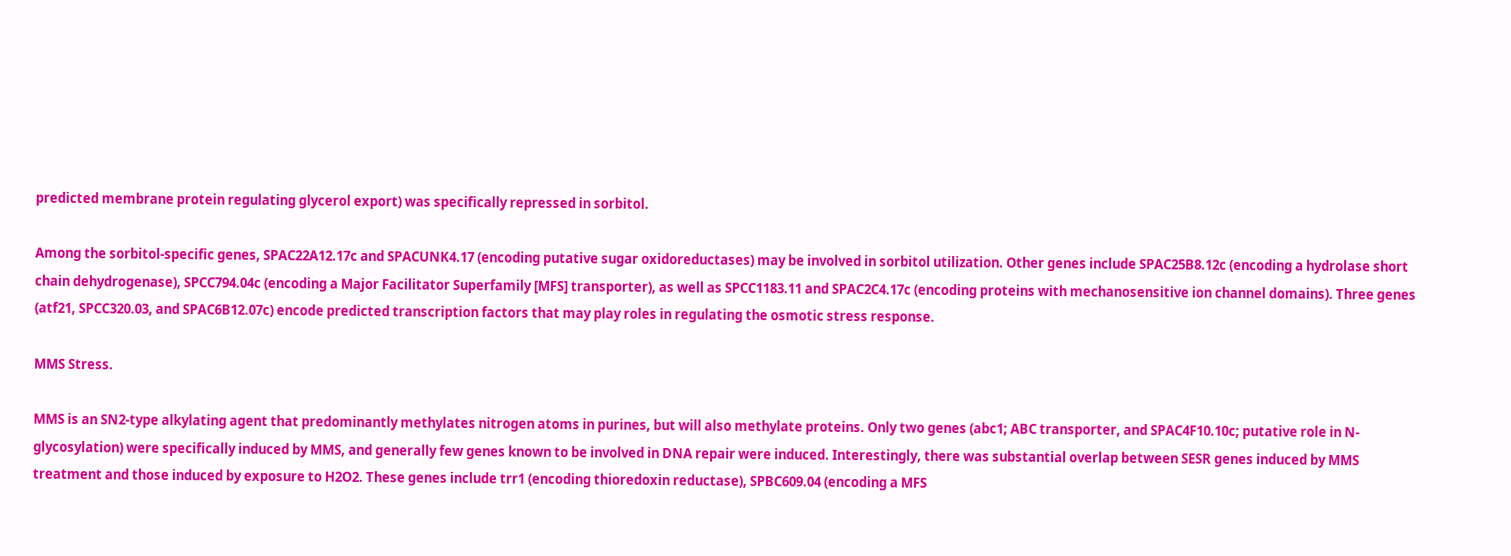predicted membrane protein regulating glycerol export) was specifically repressed in sorbitol.

Among the sorbitol-specific genes, SPAC22A12.17c and SPACUNK4.17 (encoding putative sugar oxidoreductases) may be involved in sorbitol utilization. Other genes include SPAC25B8.12c (encoding a hydrolase short chain dehydrogenase), SPCC794.04c (encoding a Major Facilitator Superfamily [MFS] transporter), as well as SPCC1183.11 and SPAC2C4.17c (encoding proteins with mechanosensitive ion channel domains). Three genes (atf21, SPCC320.03, and SPAC6B12.07c) encode predicted transcription factors that may play roles in regulating the osmotic stress response.

MMS Stress.

MMS is an SN2-type alkylating agent that predominantly methylates nitrogen atoms in purines, but will also methylate proteins. Only two genes (abc1; ABC transporter, and SPAC4F10.10c; putative role in N-glycosylation) were specifically induced by MMS, and generally few genes known to be involved in DNA repair were induced. Interestingly, there was substantial overlap between SESR genes induced by MMS treatment and those induced by exposure to H2O2. These genes include trr1 (encoding thioredoxin reductase), SPBC609.04 (encoding a MFS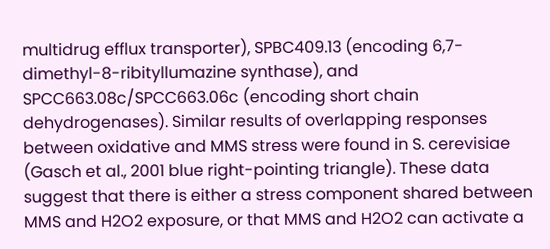multidrug efflux transporter), SPBC409.13 (encoding 6,7-dimethyl-8-ribityllumazine synthase), and SPCC663.08c/SPCC663.06c (encoding short chain dehydrogenases). Similar results of overlapping responses between oxidative and MMS stress were found in S. cerevisiae (Gasch et al., 2001 blue right-pointing triangle). These data suggest that there is either a stress component shared between MMS and H2O2 exposure, or that MMS and H2O2 can activate a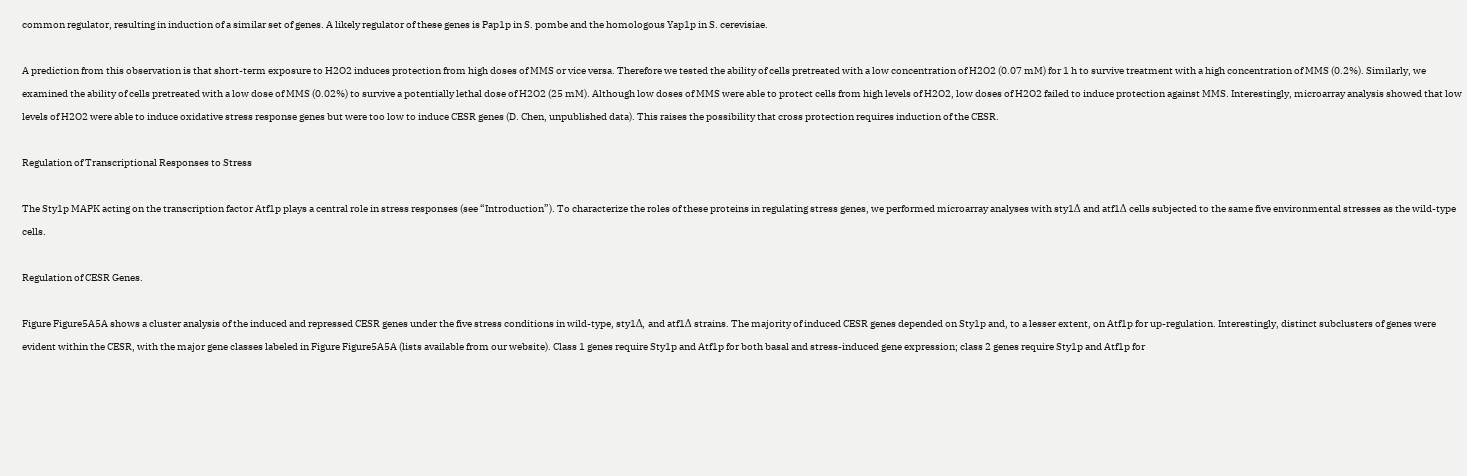common regulator, resulting in induction of a similar set of genes. A likely regulator of these genes is Pap1p in S. pombe and the homologous Yap1p in S. cerevisiae.

A prediction from this observation is that short-term exposure to H2O2 induces protection from high doses of MMS or vice versa. Therefore we tested the ability of cells pretreated with a low concentration of H2O2 (0.07 mM) for 1 h to survive treatment with a high concentration of MMS (0.2%). Similarly, we examined the ability of cells pretreated with a low dose of MMS (0.02%) to survive a potentially lethal dose of H2O2 (25 mM). Although low doses of MMS were able to protect cells from high levels of H2O2, low doses of H2O2 failed to induce protection against MMS. Interestingly, microarray analysis showed that low levels of H2O2 were able to induce oxidative stress response genes but were too low to induce CESR genes (D. Chen, unpublished data). This raises the possibility that cross protection requires induction of the CESR.

Regulation of Transcriptional Responses to Stress

The Sty1p MAPK acting on the transcription factor Atf1p plays a central role in stress responses (see “Introduction”). To characterize the roles of these proteins in regulating stress genes, we performed microarray analyses with sty1Δ and atf1Δ cells subjected to the same five environmental stresses as the wild-type cells.

Regulation of CESR Genes.

Figure Figure5A5A shows a cluster analysis of the induced and repressed CESR genes under the five stress conditions in wild-type, sty1Δ, and atf1Δ strains. The majority of induced CESR genes depended on Sty1p and, to a lesser extent, on Atf1p for up-regulation. Interestingly, distinct subclusters of genes were evident within the CESR, with the major gene classes labeled in Figure Figure5A5A (lists available from our website). Class 1 genes require Sty1p and Atf1p for both basal and stress-induced gene expression; class 2 genes require Sty1p and Atf1p for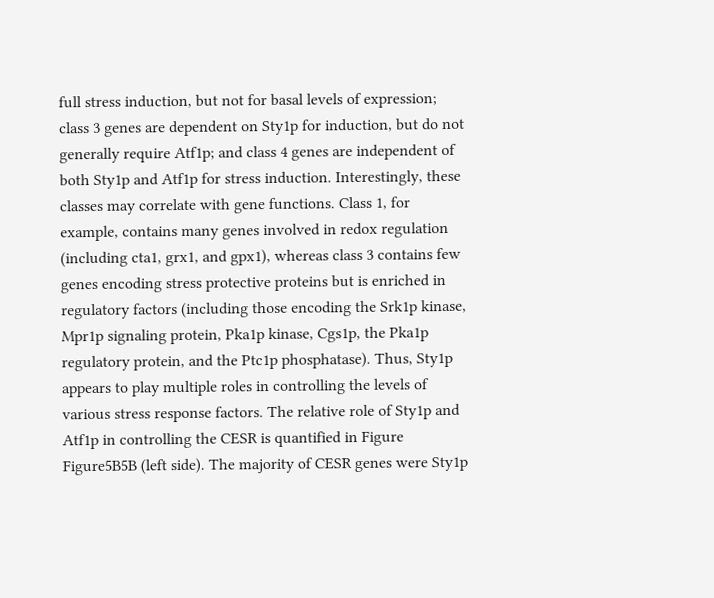full stress induction, but not for basal levels of expression; class 3 genes are dependent on Sty1p for induction, but do not generally require Atf1p; and class 4 genes are independent of both Sty1p and Atf1p for stress induction. Interestingly, these classes may correlate with gene functions. Class 1, for example, contains many genes involved in redox regulation (including cta1, grx1, and gpx1), whereas class 3 contains few genes encoding stress protective proteins but is enriched in regulatory factors (including those encoding the Srk1p kinase, Mpr1p signaling protein, Pka1p kinase, Cgs1p, the Pka1p regulatory protein, and the Ptc1p phosphatase). Thus, Sty1p appears to play multiple roles in controlling the levels of various stress response factors. The relative role of Sty1p and Atf1p in controlling the CESR is quantified in Figure Figure5B5B (left side). The majority of CESR genes were Sty1p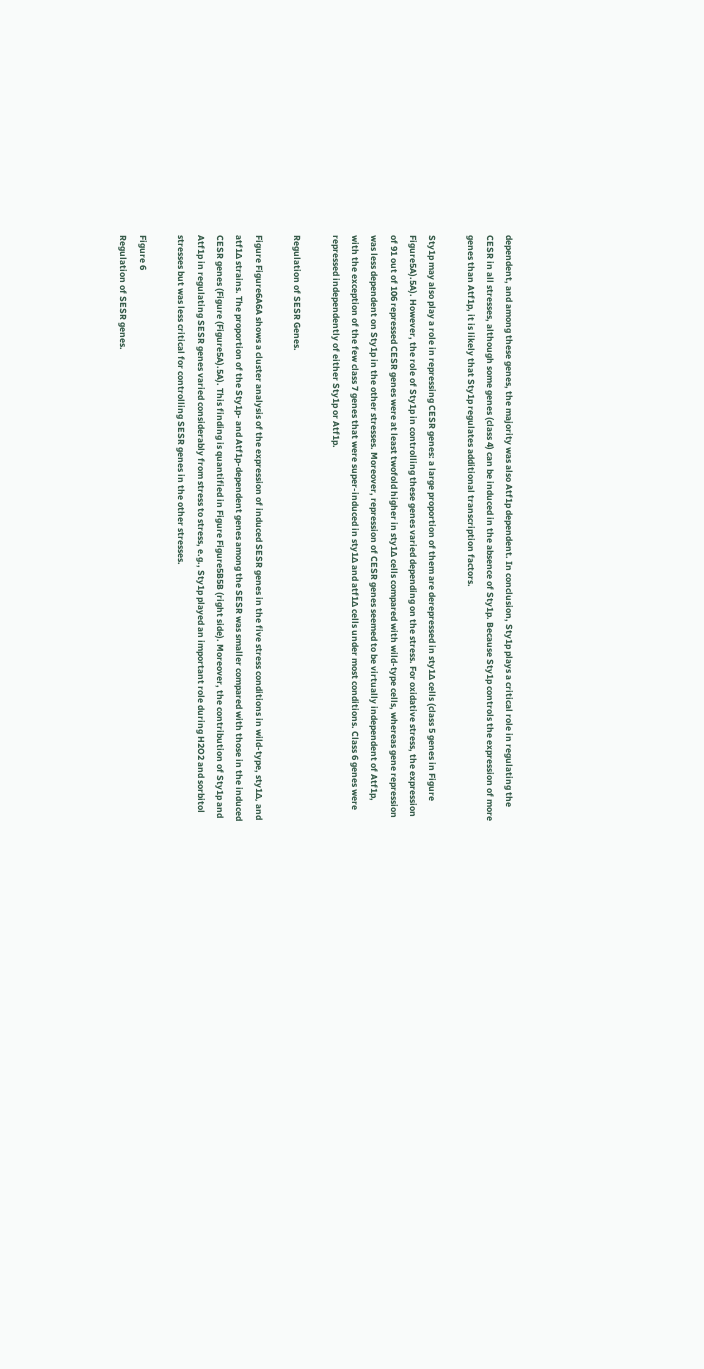dependent, and among these genes, the majority was also Atf1p dependent. In conclusion, Sty1p plays a critical role in regulating the CESR in all stresses, although some genes (class 4) can be induced in the absence of Sty1p. Because Sty1p controls the expression of more genes than Atf1p, it is likely that Sty1p regulates additional transcription factors.

Sty1p may also play a role in repressing CESR genes: a large proportion of them are derepressed in sty1Δ cells (class 5 genes in Figure Figure5A).5A). However, the role of Sty1p in controlling these genes varied depending on the stress. For oxidative stress, the expression of 91 out of 106 repressed CESR genes were at least twofold higher in sty1Δ cells compared with wild-type cells, whereas gene repression was less dependent on Sty1p in the other stresses. Moreover, repression of CESR genes seemed to be virtually independent of Atf1p, with the exception of the few class 7 genes that were super-induced in sty1Δ and atf1Δ cells under most conditions. Class 6 genes were repressed independently of either Sty1p or Atf1p.

Regulation of SESR Genes.

Figure Figure6A6A shows a cluster analysis of the expression of induced SESR genes in the five stress conditions in wild-type, sty1Δ, and atf1Δ strains. The proportion of the Sty1p- and Atf1p-dependent genes among the SESR was smaller compared with those in the induced CESR genes (Figure (Figure5A).5A). This finding is quantified in Figure Figure5B5B (right side). Moreover, the contribution of Sty1p and Atf1p in regulating SESR genes varied considerably from stress to stress, e.g., Sty1p played an important role during H2O2 and sorbitol stresses but was less critical for controlling SESR genes in the other stresses.

Figure 6
Regulation of SESR genes.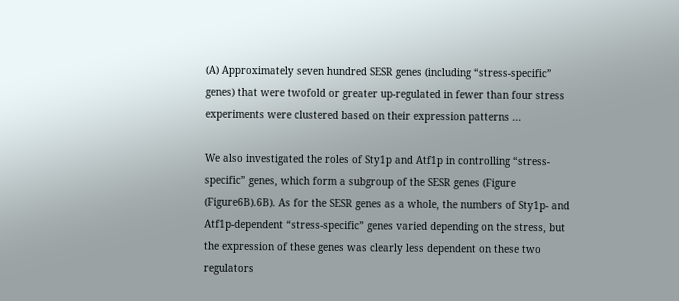(A) Approximately seven hundred SESR genes (including “stress-specific” genes) that were twofold or greater up-regulated in fewer than four stress experiments were clustered based on their expression patterns ...

We also investigated the roles of Sty1p and Atf1p in controlling “stress-specific” genes, which form a subgroup of the SESR genes (Figure (Figure6B).6B). As for the SESR genes as a whole, the numbers of Sty1p- and Atf1p-dependent “stress-specific” genes varied depending on the stress, but the expression of these genes was clearly less dependent on these two regulators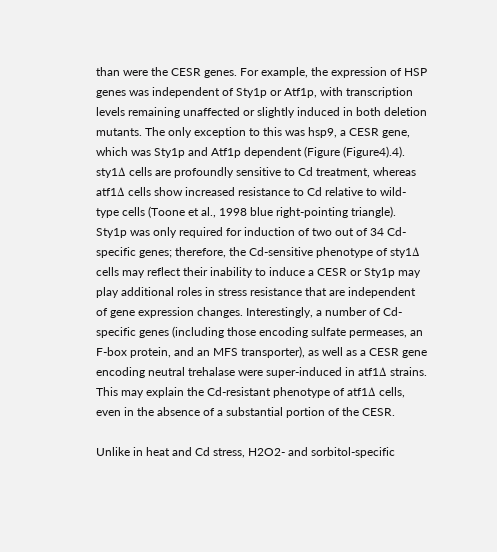than were the CESR genes. For example, the expression of HSP genes was independent of Sty1p or Atf1p, with transcription levels remaining unaffected or slightly induced in both deletion mutants. The only exception to this was hsp9, a CESR gene, which was Sty1p and Atf1p dependent (Figure (Figure4).4). sty1Δ cells are profoundly sensitive to Cd treatment, whereas atf1Δ cells show increased resistance to Cd relative to wild-type cells (Toone et al., 1998 blue right-pointing triangle). Sty1p was only required for induction of two out of 34 Cd-specific genes; therefore, the Cd-sensitive phenotype of sty1Δ cells may reflect their inability to induce a CESR or Sty1p may play additional roles in stress resistance that are independent of gene expression changes. Interestingly, a number of Cd-specific genes (including those encoding sulfate permeases, an F-box protein, and an MFS transporter), as well as a CESR gene encoding neutral trehalase were super-induced in atf1Δ strains. This may explain the Cd-resistant phenotype of atf1Δ cells, even in the absence of a substantial portion of the CESR.

Unlike in heat and Cd stress, H2O2- and sorbitol-specific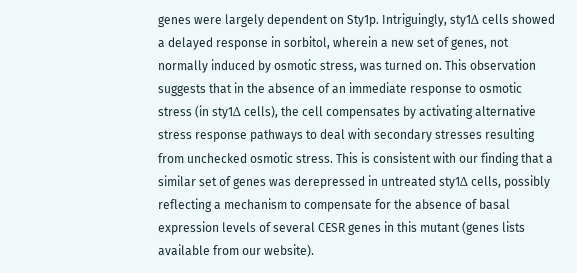genes were largely dependent on Sty1p. Intriguingly, sty1Δ cells showed a delayed response in sorbitol, wherein a new set of genes, not normally induced by osmotic stress, was turned on. This observation suggests that in the absence of an immediate response to osmotic stress (in sty1Δ cells), the cell compensates by activating alternative stress response pathways to deal with secondary stresses resulting from unchecked osmotic stress. This is consistent with our finding that a similar set of genes was derepressed in untreated sty1Δ cells, possibly reflecting a mechanism to compensate for the absence of basal expression levels of several CESR genes in this mutant (genes lists available from our website).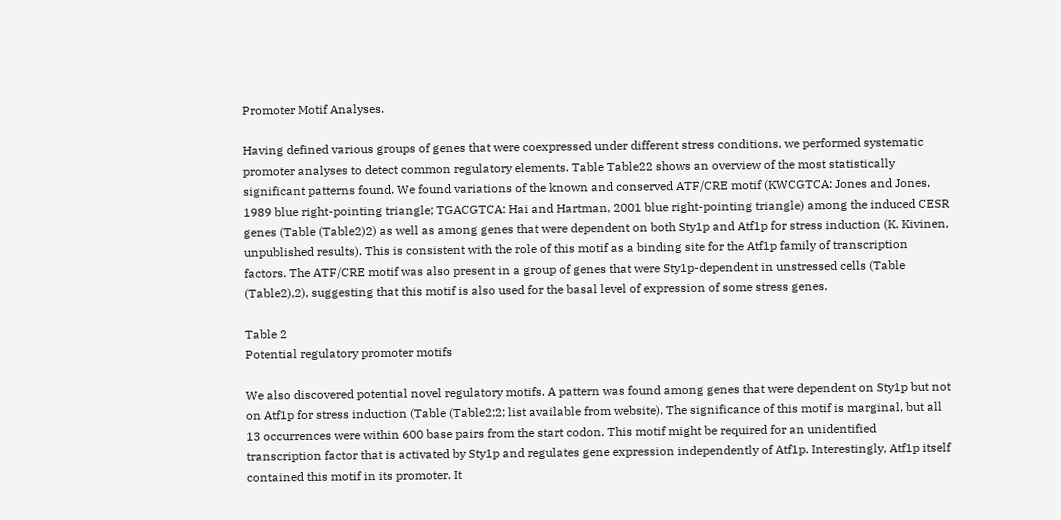Promoter Motif Analyses.

Having defined various groups of genes that were coexpressed under different stress conditions, we performed systematic promoter analyses to detect common regulatory elements. Table Table22 shows an overview of the most statistically significant patterns found. We found variations of the known and conserved ATF/CRE motif (KWCGTCA: Jones and Jones, 1989 blue right-pointing triangle; TGACGTCA: Hai and Hartman, 2001 blue right-pointing triangle) among the induced CESR genes (Table (Table2)2) as well as among genes that were dependent on both Sty1p and Atf1p for stress induction (K. Kivinen, unpublished results). This is consistent with the role of this motif as a binding site for the Atf1p family of transcription factors. The ATF/CRE motif was also present in a group of genes that were Sty1p-dependent in unstressed cells (Table (Table2),2), suggesting that this motif is also used for the basal level of expression of some stress genes.

Table 2
Potential regulatory promoter motifs

We also discovered potential novel regulatory motifs. A pattern was found among genes that were dependent on Sty1p but not on Atf1p for stress induction (Table (Table2;2; list available from website). The significance of this motif is marginal, but all 13 occurrences were within 600 base pairs from the start codon. This motif might be required for an unidentified transcription factor that is activated by Sty1p and regulates gene expression independently of Atf1p. Interestingly, Atf1p itself contained this motif in its promoter. It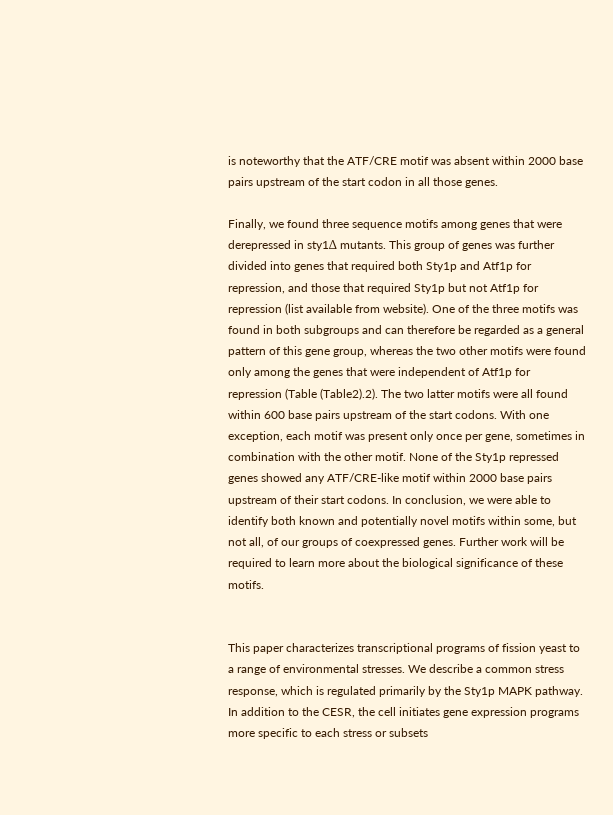is noteworthy that the ATF/CRE motif was absent within 2000 base pairs upstream of the start codon in all those genes.

Finally, we found three sequence motifs among genes that were derepressed in sty1Δ mutants. This group of genes was further divided into genes that required both Sty1p and Atf1p for repression, and those that required Sty1p but not Atf1p for repression (list available from website). One of the three motifs was found in both subgroups and can therefore be regarded as a general pattern of this gene group, whereas the two other motifs were found only among the genes that were independent of Atf1p for repression (Table (Table2).2). The two latter motifs were all found within 600 base pairs upstream of the start codons. With one exception, each motif was present only once per gene, sometimes in combination with the other motif. None of the Sty1p repressed genes showed any ATF/CRE-like motif within 2000 base pairs upstream of their start codons. In conclusion, we were able to identify both known and potentially novel motifs within some, but not all, of our groups of coexpressed genes. Further work will be required to learn more about the biological significance of these motifs.


This paper characterizes transcriptional programs of fission yeast to a range of environmental stresses. We describe a common stress response, which is regulated primarily by the Sty1p MAPK pathway. In addition to the CESR, the cell initiates gene expression programs more specific to each stress or subsets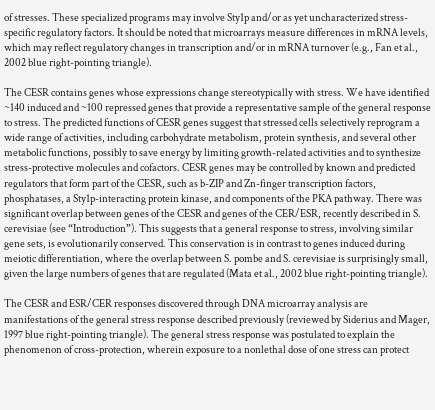of stresses. These specialized programs may involve Sty1p and/or as yet uncharacterized stress-specific regulatory factors. It should be noted that microarrays measure differences in mRNA levels, which may reflect regulatory changes in transcription and/or in mRNA turnover (e.g., Fan et al., 2002 blue right-pointing triangle).

The CESR contains genes whose expressions change stereotypically with stress. We have identified ~140 induced and ~100 repressed genes that provide a representative sample of the general response to stress. The predicted functions of CESR genes suggest that stressed cells selectively reprogram a wide range of activities, including carbohydrate metabolism, protein synthesis, and several other metabolic functions, possibly to save energy by limiting growth-related activities and to synthesize stress-protective molecules and cofactors. CESR genes may be controlled by known and predicted regulators that form part of the CESR, such as b-ZIP and Zn-finger transcription factors, phosphatases, a Sty1p-interacting protein kinase, and components of the PKA pathway. There was significant overlap between genes of the CESR and genes of the CER/ESR, recently described in S. cerevisiae (see “Introduction”). This suggests that a general response to stress, involving similar gene sets, is evolutionarily conserved. This conservation is in contrast to genes induced during meiotic differentiation, where the overlap between S. pombe and S. cerevisiae is surprisingly small, given the large numbers of genes that are regulated (Mata et al., 2002 blue right-pointing triangle).

The CESR and ESR/CER responses discovered through DNA microarray analysis are manifestations of the general stress response described previously (reviewed by Siderius and Mager, 1997 blue right-pointing triangle). The general stress response was postulated to explain the phenomenon of cross-protection, wherein exposure to a nonlethal dose of one stress can protect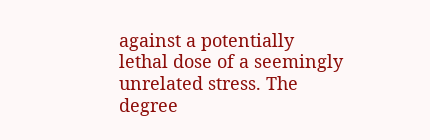against a potentially lethal dose of a seemingly unrelated stress. The degree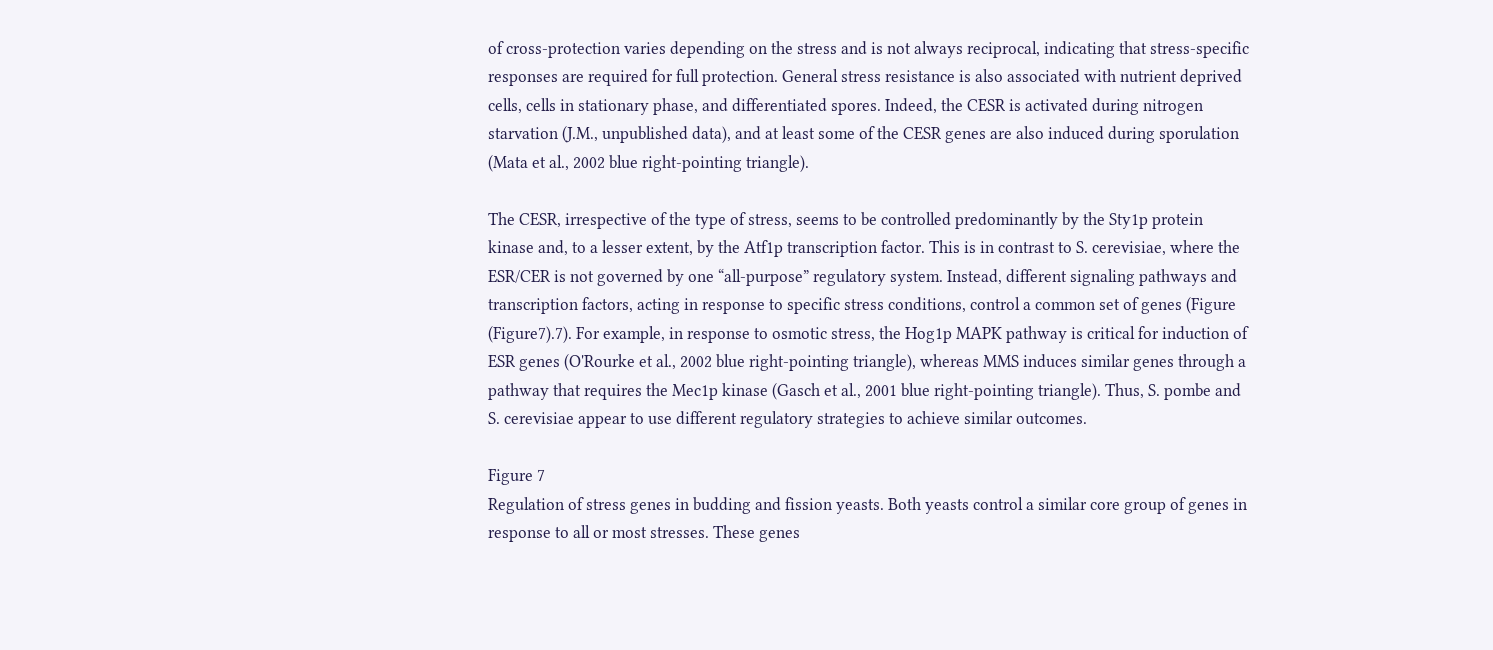of cross-protection varies depending on the stress and is not always reciprocal, indicating that stress-specific responses are required for full protection. General stress resistance is also associated with nutrient deprived cells, cells in stationary phase, and differentiated spores. Indeed, the CESR is activated during nitrogen starvation (J.M., unpublished data), and at least some of the CESR genes are also induced during sporulation (Mata et al., 2002 blue right-pointing triangle).

The CESR, irrespective of the type of stress, seems to be controlled predominantly by the Sty1p protein kinase and, to a lesser extent, by the Atf1p transcription factor. This is in contrast to S. cerevisiae, where the ESR/CER is not governed by one “all-purpose” regulatory system. Instead, different signaling pathways and transcription factors, acting in response to specific stress conditions, control a common set of genes (Figure (Figure7).7). For example, in response to osmotic stress, the Hog1p MAPK pathway is critical for induction of ESR genes (O'Rourke et al., 2002 blue right-pointing triangle), whereas MMS induces similar genes through a pathway that requires the Mec1p kinase (Gasch et al., 2001 blue right-pointing triangle). Thus, S. pombe and S. cerevisiae appear to use different regulatory strategies to achieve similar outcomes.

Figure 7
Regulation of stress genes in budding and fission yeasts. Both yeasts control a similar core group of genes in response to all or most stresses. These genes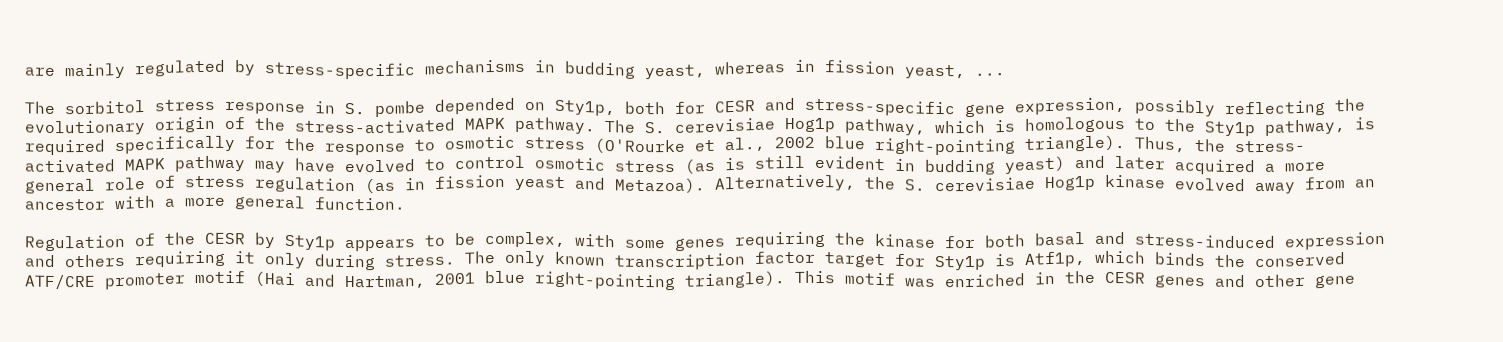are mainly regulated by stress-specific mechanisms in budding yeast, whereas in fission yeast, ...

The sorbitol stress response in S. pombe depended on Sty1p, both for CESR and stress-specific gene expression, possibly reflecting the evolutionary origin of the stress-activated MAPK pathway. The S. cerevisiae Hog1p pathway, which is homologous to the Sty1p pathway, is required specifically for the response to osmotic stress (O'Rourke et al., 2002 blue right-pointing triangle). Thus, the stress-activated MAPK pathway may have evolved to control osmotic stress (as is still evident in budding yeast) and later acquired a more general role of stress regulation (as in fission yeast and Metazoa). Alternatively, the S. cerevisiae Hog1p kinase evolved away from an ancestor with a more general function.

Regulation of the CESR by Sty1p appears to be complex, with some genes requiring the kinase for both basal and stress-induced expression and others requiring it only during stress. The only known transcription factor target for Sty1p is Atf1p, which binds the conserved ATF/CRE promoter motif (Hai and Hartman, 2001 blue right-pointing triangle). This motif was enriched in the CESR genes and other gene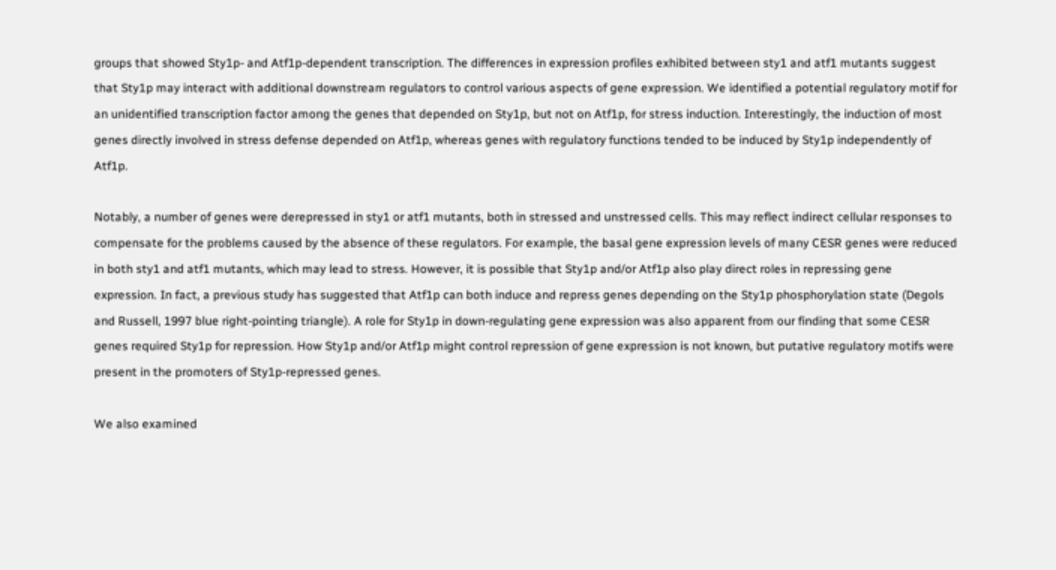groups that showed Sty1p- and Atf1p-dependent transcription. The differences in expression profiles exhibited between sty1 and atf1 mutants suggest that Sty1p may interact with additional downstream regulators to control various aspects of gene expression. We identified a potential regulatory motif for an unidentified transcription factor among the genes that depended on Sty1p, but not on Atf1p, for stress induction. Interestingly, the induction of most genes directly involved in stress defense depended on Atf1p, whereas genes with regulatory functions tended to be induced by Sty1p independently of Atf1p.

Notably, a number of genes were derepressed in sty1 or atf1 mutants, both in stressed and unstressed cells. This may reflect indirect cellular responses to compensate for the problems caused by the absence of these regulators. For example, the basal gene expression levels of many CESR genes were reduced in both sty1 and atf1 mutants, which may lead to stress. However, it is possible that Sty1p and/or Atf1p also play direct roles in repressing gene expression. In fact, a previous study has suggested that Atf1p can both induce and repress genes depending on the Sty1p phosphorylation state (Degols and Russell, 1997 blue right-pointing triangle). A role for Sty1p in down-regulating gene expression was also apparent from our finding that some CESR genes required Sty1p for repression. How Sty1p and/or Atf1p might control repression of gene expression is not known, but putative regulatory motifs were present in the promoters of Sty1p-repressed genes.

We also examined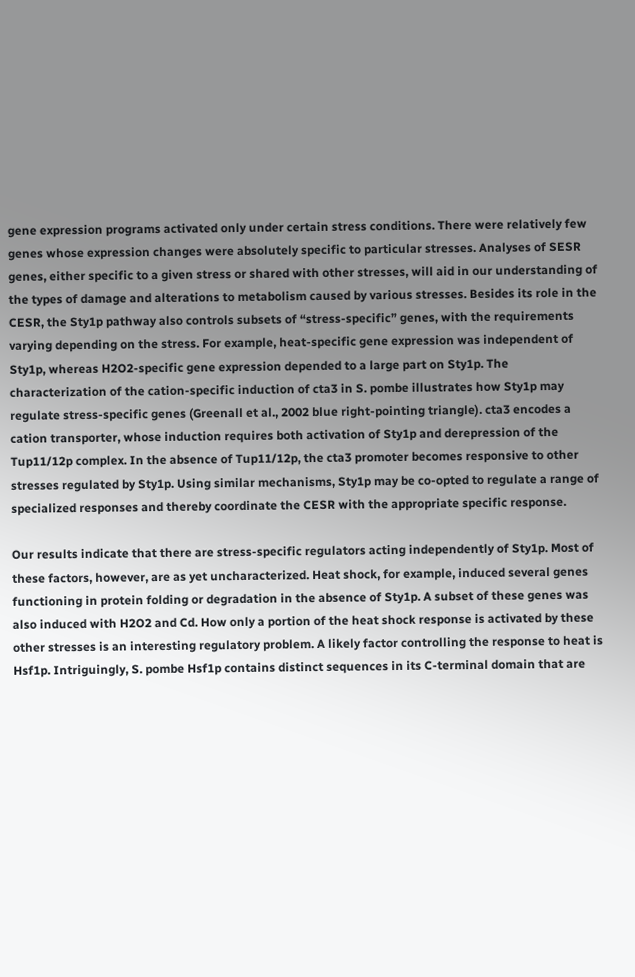gene expression programs activated only under certain stress conditions. There were relatively few genes whose expression changes were absolutely specific to particular stresses. Analyses of SESR genes, either specific to a given stress or shared with other stresses, will aid in our understanding of the types of damage and alterations to metabolism caused by various stresses. Besides its role in the CESR, the Sty1p pathway also controls subsets of “stress-specific” genes, with the requirements varying depending on the stress. For example, heat-specific gene expression was independent of Sty1p, whereas H2O2-specific gene expression depended to a large part on Sty1p. The characterization of the cation-specific induction of cta3 in S. pombe illustrates how Sty1p may regulate stress-specific genes (Greenall et al., 2002 blue right-pointing triangle). cta3 encodes a cation transporter, whose induction requires both activation of Sty1p and derepression of the Tup11/12p complex. In the absence of Tup11/12p, the cta3 promoter becomes responsive to other stresses regulated by Sty1p. Using similar mechanisms, Sty1p may be co-opted to regulate a range of specialized responses and thereby coordinate the CESR with the appropriate specific response.

Our results indicate that there are stress-specific regulators acting independently of Sty1p. Most of these factors, however, are as yet uncharacterized. Heat shock, for example, induced several genes functioning in protein folding or degradation in the absence of Sty1p. A subset of these genes was also induced with H2O2 and Cd. How only a portion of the heat shock response is activated by these other stresses is an interesting regulatory problem. A likely factor controlling the response to heat is Hsf1p. Intriguingly, S. pombe Hsf1p contains distinct sequences in its C-terminal domain that are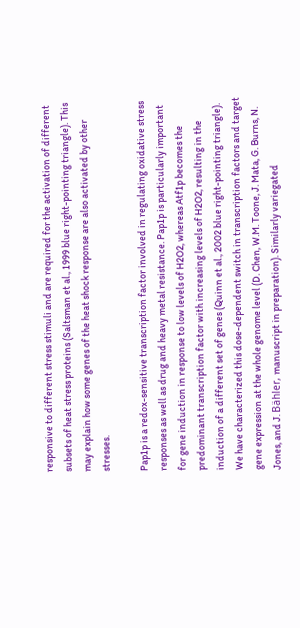responsive to different stress stimuli and are required for the activation of different subsets of heat stress proteins (Saltsman et al., 1999 blue right-pointing triangle). This may explain how some genes of the heat shock response are also activated by other stresses.

Pap1p is a redox-sensitive transcription factor involved in regulating oxidative stress responses as well as drug and heavy metal resistance. Pap1p is particularly important for gene induction in response to low levels of H2O2, whereas Atf1p becomes the predominant transcription factor with increasing levels of H2O2, resulting in the induction of a different set of genes (Quinn et al., 2002 blue right-pointing triangle). We have characterized this dose-dependent switch in transcription factors and target gene expression at the whole genome level (D. Chen, W.M. Toone, J. Mata, G. Burns, N. Jones, and J. Bähler, manuscript in preparation). Similarly variegated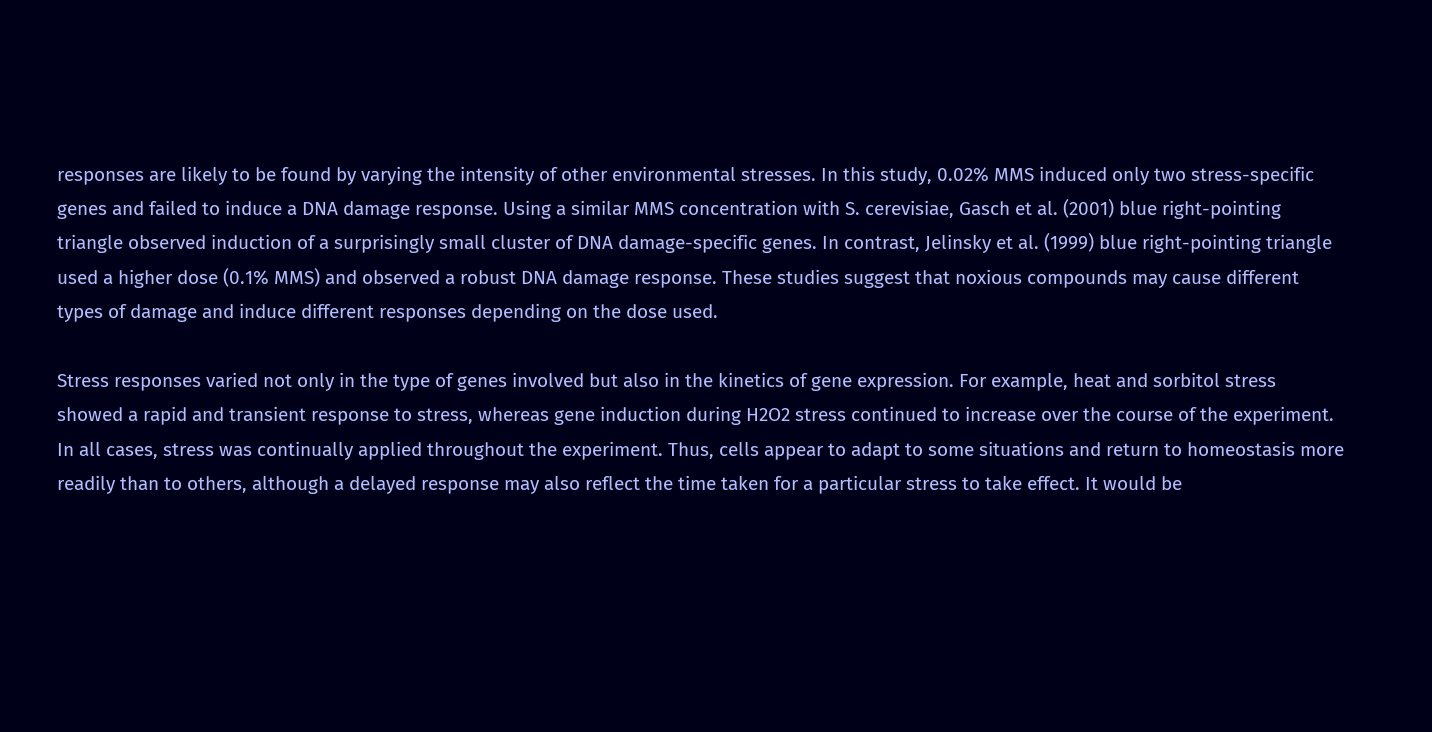responses are likely to be found by varying the intensity of other environmental stresses. In this study, 0.02% MMS induced only two stress-specific genes and failed to induce a DNA damage response. Using a similar MMS concentration with S. cerevisiae, Gasch et al. (2001) blue right-pointing triangle observed induction of a surprisingly small cluster of DNA damage-specific genes. In contrast, Jelinsky et al. (1999) blue right-pointing triangle used a higher dose (0.1% MMS) and observed a robust DNA damage response. These studies suggest that noxious compounds may cause different types of damage and induce different responses depending on the dose used.

Stress responses varied not only in the type of genes involved but also in the kinetics of gene expression. For example, heat and sorbitol stress showed a rapid and transient response to stress, whereas gene induction during H2O2 stress continued to increase over the course of the experiment. In all cases, stress was continually applied throughout the experiment. Thus, cells appear to adapt to some situations and return to homeostasis more readily than to others, although a delayed response may also reflect the time taken for a particular stress to take effect. It would be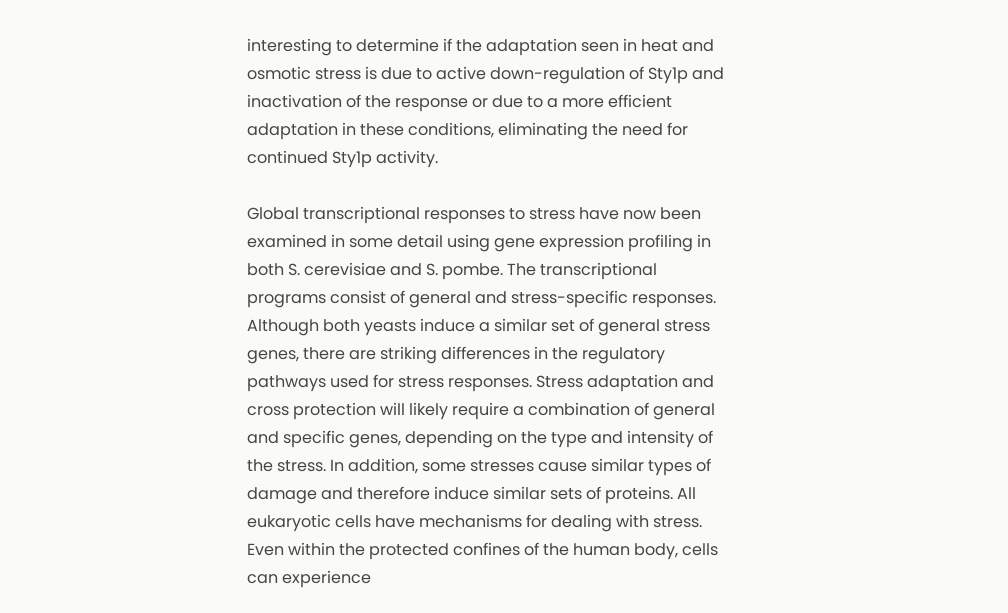interesting to determine if the adaptation seen in heat and osmotic stress is due to active down-regulation of Sty1p and inactivation of the response or due to a more efficient adaptation in these conditions, eliminating the need for continued Sty1p activity.

Global transcriptional responses to stress have now been examined in some detail using gene expression profiling in both S. cerevisiae and S. pombe. The transcriptional programs consist of general and stress-specific responses. Although both yeasts induce a similar set of general stress genes, there are striking differences in the regulatory pathways used for stress responses. Stress adaptation and cross protection will likely require a combination of general and specific genes, depending on the type and intensity of the stress. In addition, some stresses cause similar types of damage and therefore induce similar sets of proteins. All eukaryotic cells have mechanisms for dealing with stress. Even within the protected confines of the human body, cells can experience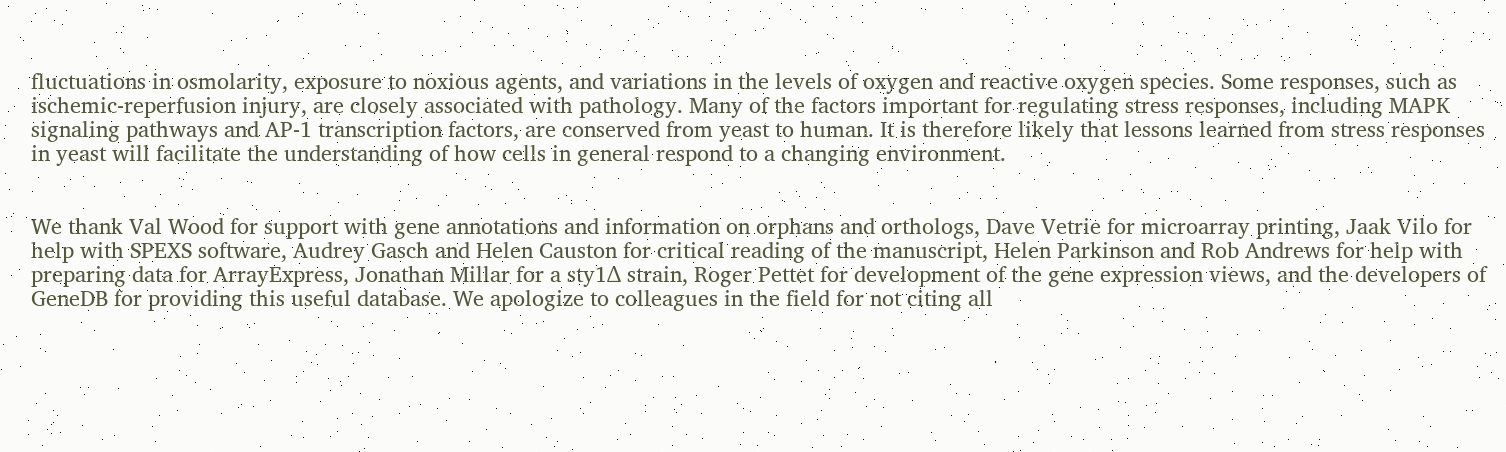fluctuations in osmolarity, exposure to noxious agents, and variations in the levels of oxygen and reactive oxygen species. Some responses, such as ischemic-reperfusion injury, are closely associated with pathology. Many of the factors important for regulating stress responses, including MAPK signaling pathways and AP-1 transcription factors, are conserved from yeast to human. It is therefore likely that lessons learned from stress responses in yeast will facilitate the understanding of how cells in general respond to a changing environment.


We thank Val Wood for support with gene annotations and information on orphans and orthologs, Dave Vetrie for microarray printing, Jaak Vilo for help with SPEXS software, Audrey Gasch and Helen Causton for critical reading of the manuscript, Helen Parkinson and Rob Andrews for help with preparing data for ArrayExpress, Jonathan Millar for a sty1Δ strain, Roger Pettet for development of the gene expression views, and the developers of GeneDB for providing this useful database. We apologize to colleagues in the field for not citing all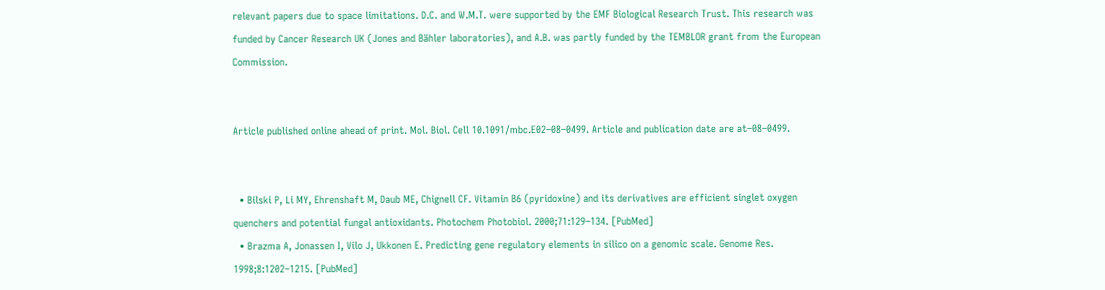relevant papers due to space limitations. D.C. and W.M.T. were supported by the EMF Biological Research Trust. This research was funded by Cancer Research UK (Jones and Bähler laboratories), and A.B. was partly funded by the TEMBLOR grant from the European Commission.


Article published online ahead of print. Mol. Biol. Cell 10.1091/mbc.E02–08–0499. Article and publication date are at–08–0499.


  • Bilski P, Li MY, Ehrenshaft M, Daub ME, Chignell CF. Vitamin B6 (pyridoxine) and its derivatives are efficient singlet oxygen quenchers and potential fungal antioxidants. Photochem Photobiol. 2000;71:129–134. [PubMed]
  • Brazma A, Jonassen I, Vilo J, Ukkonen E. Predicting gene regulatory elements in silico on a genomic scale. Genome Res. 1998;8:1202–1215. [PubMed]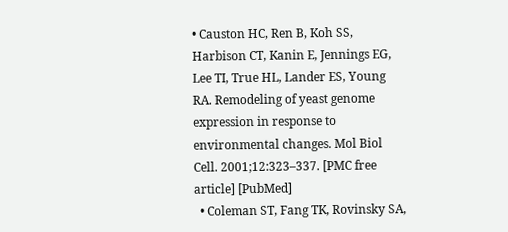• Causton HC, Ren B, Koh SS, Harbison CT, Kanin E, Jennings EG, Lee TI, True HL, Lander ES, Young RA. Remodeling of yeast genome expression in response to environmental changes. Mol Biol Cell. 2001;12:323–337. [PMC free article] [PubMed]
  • Coleman ST, Fang TK, Rovinsky SA,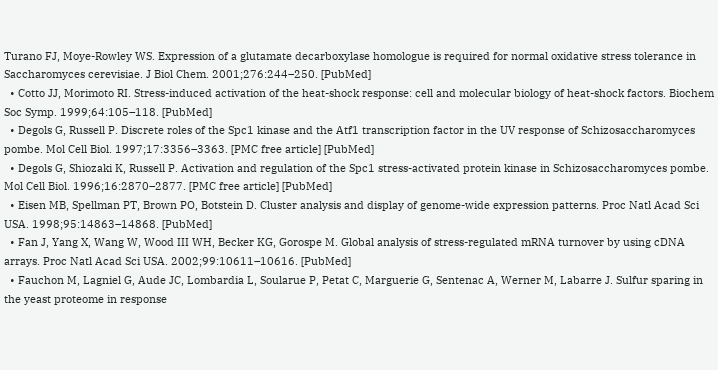Turano FJ, Moye-Rowley WS. Expression of a glutamate decarboxylase homologue is required for normal oxidative stress tolerance in Saccharomyces cerevisiae. J Biol Chem. 2001;276:244–250. [PubMed]
  • Cotto JJ, Morimoto RI. Stress-induced activation of the heat-shock response: cell and molecular biology of heat-shock factors. Biochem Soc Symp. 1999;64:105–118. [PubMed]
  • Degols G, Russell P. Discrete roles of the Spc1 kinase and the Atf1 transcription factor in the UV response of Schizosaccharomyces pombe. Mol Cell Biol. 1997;17:3356–3363. [PMC free article] [PubMed]
  • Degols G, Shiozaki K, Russell P. Activation and regulation of the Spc1 stress-activated protein kinase in Schizosaccharomyces pombe. Mol Cell Biol. 1996;16:2870–2877. [PMC free article] [PubMed]
  • Eisen MB, Spellman PT, Brown PO, Botstein D. Cluster analysis and display of genome-wide expression patterns. Proc Natl Acad Sci USA. 1998;95:14863–14868. [PubMed]
  • Fan J, Yang X, Wang W, Wood III WH, Becker KG, Gorospe M. Global analysis of stress-regulated mRNA turnover by using cDNA arrays. Proc Natl Acad Sci USA. 2002;99:10611–10616. [PubMed]
  • Fauchon M, Lagniel G, Aude JC, Lombardia L, Soularue P, Petat C, Marguerie G, Sentenac A, Werner M, Labarre J. Sulfur sparing in the yeast proteome in response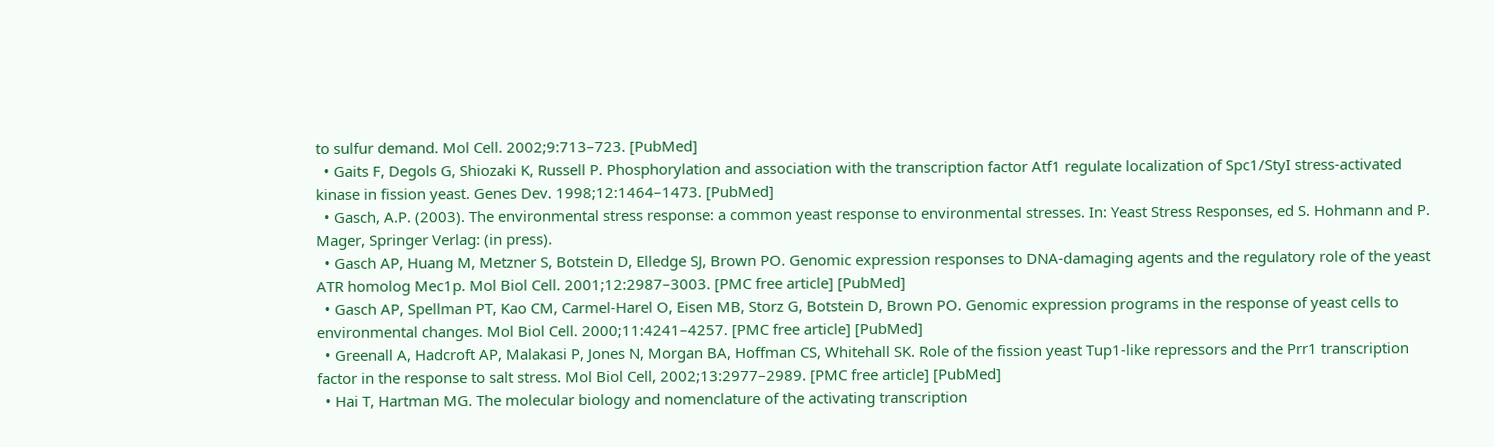to sulfur demand. Mol Cell. 2002;9:713–723. [PubMed]
  • Gaits F, Degols G, Shiozaki K, Russell P. Phosphorylation and association with the transcription factor Atf1 regulate localization of Spc1/StyI stress-activated kinase in fission yeast. Genes Dev. 1998;12:1464–1473. [PubMed]
  • Gasch, A.P. (2003). The environmental stress response: a common yeast response to environmental stresses. In: Yeast Stress Responses, ed S. Hohmann and P. Mager, Springer Verlag: (in press).
  • Gasch AP, Huang M, Metzner S, Botstein D, Elledge SJ, Brown PO. Genomic expression responses to DNA-damaging agents and the regulatory role of the yeast ATR homolog Mec1p. Mol Biol Cell. 2001;12:2987–3003. [PMC free article] [PubMed]
  • Gasch AP, Spellman PT, Kao CM, Carmel-Harel O, Eisen MB, Storz G, Botstein D, Brown PO. Genomic expression programs in the response of yeast cells to environmental changes. Mol Biol Cell. 2000;11:4241–4257. [PMC free article] [PubMed]
  • Greenall A, Hadcroft AP, Malakasi P, Jones N, Morgan BA, Hoffman CS, Whitehall SK. Role of the fission yeast Tup1-like repressors and the Prr1 transcription factor in the response to salt stress. Mol Biol Cell, 2002;13:2977–2989. [PMC free article] [PubMed]
  • Hai T, Hartman MG. The molecular biology and nomenclature of the activating transcription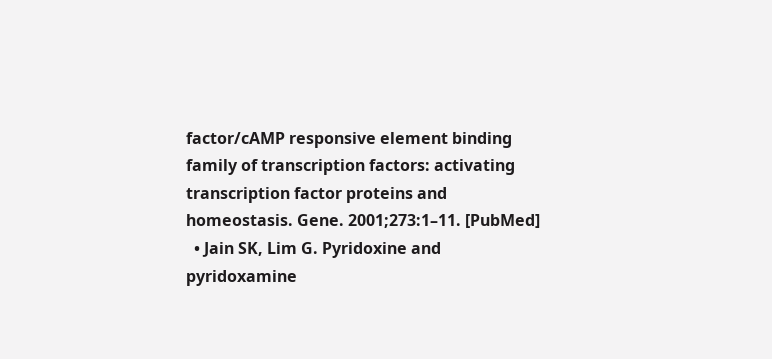factor/cAMP responsive element binding family of transcription factors: activating transcription factor proteins and homeostasis. Gene. 2001;273:1–11. [PubMed]
  • Jain SK, Lim G. Pyridoxine and pyridoxamine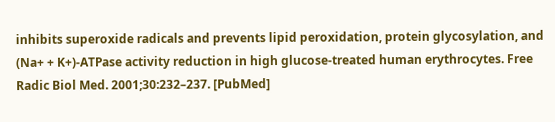inhibits superoxide radicals and prevents lipid peroxidation, protein glycosylation, and (Na+ + K+)-ATPase activity reduction in high glucose-treated human erythrocytes. Free Radic Biol Med. 2001;30:232–237. [PubMed]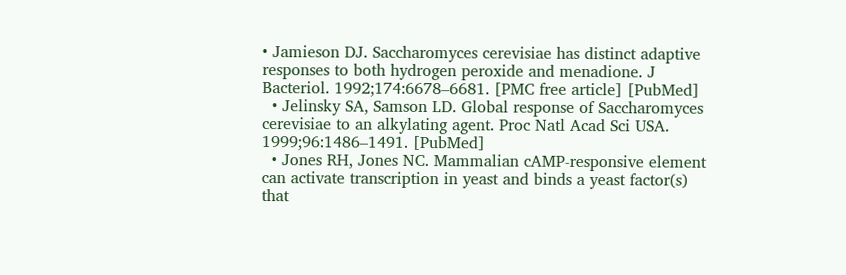• Jamieson DJ. Saccharomyces cerevisiae has distinct adaptive responses to both hydrogen peroxide and menadione. J Bacteriol. 1992;174:6678–6681. [PMC free article] [PubMed]
  • Jelinsky SA, Samson LD. Global response of Saccharomyces cerevisiae to an alkylating agent. Proc Natl Acad Sci USA. 1999;96:1486–1491. [PubMed]
  • Jones RH, Jones NC. Mammalian cAMP-responsive element can activate transcription in yeast and binds a yeast factor(s) that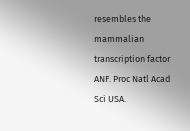resembles the mammalian transcription factor ANF. Proc Natl Acad Sci USA.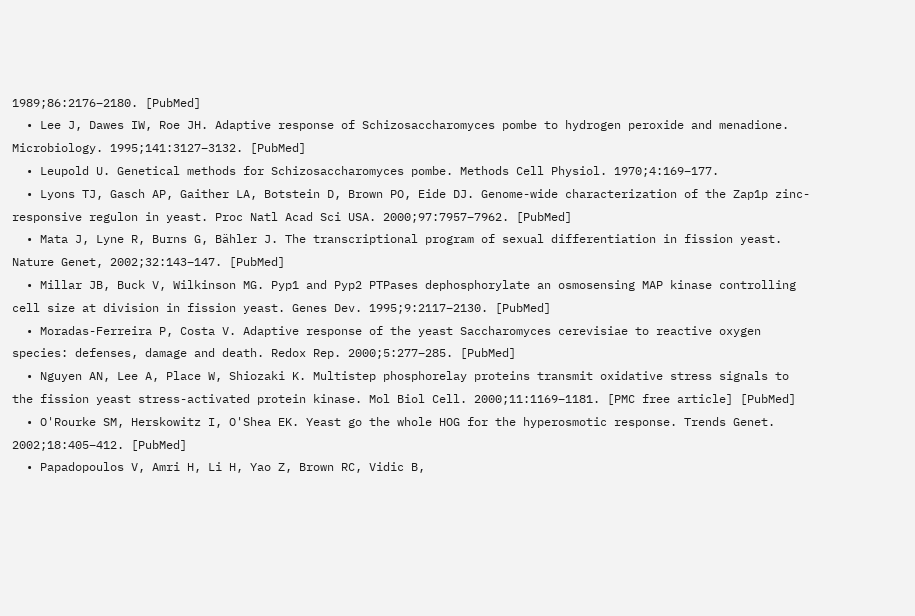1989;86:2176–2180. [PubMed]
  • Lee J, Dawes IW, Roe JH. Adaptive response of Schizosaccharomyces pombe to hydrogen peroxide and menadione. Microbiology. 1995;141:3127–3132. [PubMed]
  • Leupold U. Genetical methods for Schizosaccharomyces pombe. Methods Cell Physiol. 1970;4:169–177.
  • Lyons TJ, Gasch AP, Gaither LA, Botstein D, Brown PO, Eide DJ. Genome-wide characterization of the Zap1p zinc-responsive regulon in yeast. Proc Natl Acad Sci USA. 2000;97:7957–7962. [PubMed]
  • Mata J, Lyne R, Burns G, Bähler J. The transcriptional program of sexual differentiation in fission yeast. Nature Genet, 2002;32:143–147. [PubMed]
  • Millar JB, Buck V, Wilkinson MG. Pyp1 and Pyp2 PTPases dephosphorylate an osmosensing MAP kinase controlling cell size at division in fission yeast. Genes Dev. 1995;9:2117–2130. [PubMed]
  • Moradas-Ferreira P, Costa V. Adaptive response of the yeast Saccharomyces cerevisiae to reactive oxygen species: defenses, damage and death. Redox Rep. 2000;5:277–285. [PubMed]
  • Nguyen AN, Lee A, Place W, Shiozaki K. Multistep phosphorelay proteins transmit oxidative stress signals to the fission yeast stress-activated protein kinase. Mol Biol Cell. 2000;11:1169–1181. [PMC free article] [PubMed]
  • O'Rourke SM, Herskowitz I, O'Shea EK. Yeast go the whole HOG for the hyperosmotic response. Trends Genet. 2002;18:405–412. [PubMed]
  • Papadopoulos V, Amri H, Li H, Yao Z, Brown RC, Vidic B,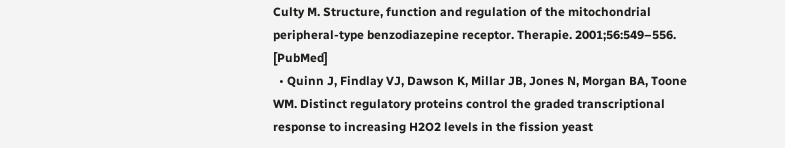Culty M. Structure, function and regulation of the mitochondrial peripheral-type benzodiazepine receptor. Therapie. 2001;56:549–556. [PubMed]
  • Quinn J, Findlay VJ, Dawson K, Millar JB, Jones N, Morgan BA, Toone WM. Distinct regulatory proteins control the graded transcriptional response to increasing H2O2 levels in the fission yeast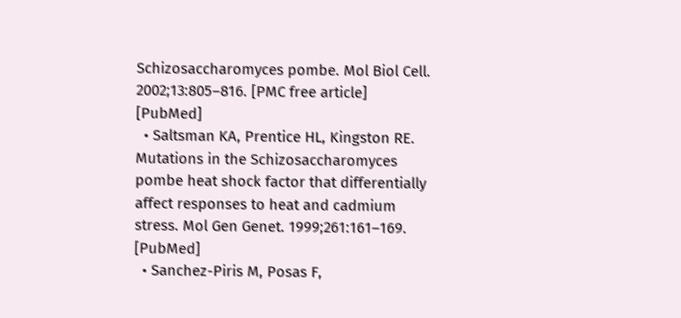Schizosaccharomyces pombe. Mol Biol Cell. 2002;13:805–816. [PMC free article] [PubMed]
  • Saltsman KA, Prentice HL, Kingston RE. Mutations in the Schizosaccharomyces pombe heat shock factor that differentially affect responses to heat and cadmium stress. Mol Gen Genet. 1999;261:161–169. [PubMed]
  • Sanchez-Piris M, Posas F,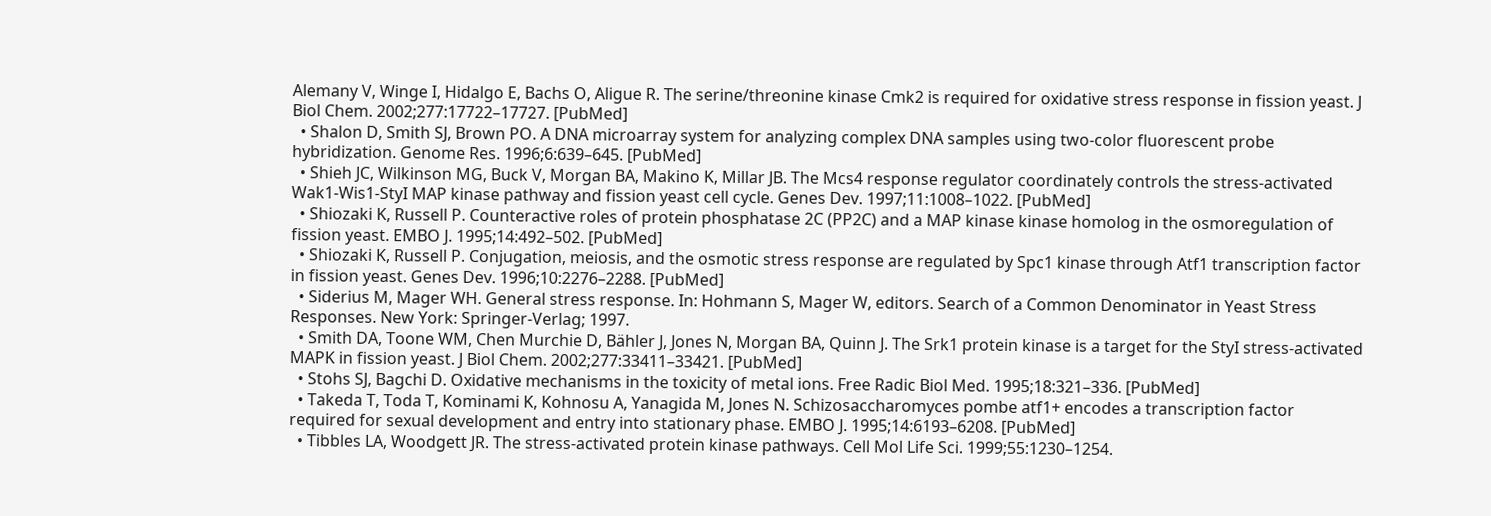Alemany V, Winge I, Hidalgo E, Bachs O, Aligue R. The serine/threonine kinase Cmk2 is required for oxidative stress response in fission yeast. J Biol Chem. 2002;277:17722–17727. [PubMed]
  • Shalon D, Smith SJ, Brown PO. A DNA microarray system for analyzing complex DNA samples using two-color fluorescent probe hybridization. Genome Res. 1996;6:639–645. [PubMed]
  • Shieh JC, Wilkinson MG, Buck V, Morgan BA, Makino K, Millar JB. The Mcs4 response regulator coordinately controls the stress-activated Wak1-Wis1-StyI MAP kinase pathway and fission yeast cell cycle. Genes Dev. 1997;11:1008–1022. [PubMed]
  • Shiozaki K, Russell P. Counteractive roles of protein phosphatase 2C (PP2C) and a MAP kinase kinase homolog in the osmoregulation of fission yeast. EMBO J. 1995;14:492–502. [PubMed]
  • Shiozaki K, Russell P. Conjugation, meiosis, and the osmotic stress response are regulated by Spc1 kinase through Atf1 transcription factor in fission yeast. Genes Dev. 1996;10:2276–2288. [PubMed]
  • Siderius M, Mager WH. General stress response. In: Hohmann S, Mager W, editors. Search of a Common Denominator in Yeast Stress Responses. New York: Springer-Verlag; 1997.
  • Smith DA, Toone WM, Chen Murchie D, Bähler J, Jones N, Morgan BA, Quinn J. The Srk1 protein kinase is a target for the StyI stress-activated MAPK in fission yeast. J Biol Chem. 2002;277:33411–33421. [PubMed]
  • Stohs SJ, Bagchi D. Oxidative mechanisms in the toxicity of metal ions. Free Radic Biol Med. 1995;18:321–336. [PubMed]
  • Takeda T, Toda T, Kominami K, Kohnosu A, Yanagida M, Jones N. Schizosaccharomyces pombe atf1+ encodes a transcription factor required for sexual development and entry into stationary phase. EMBO J. 1995;14:6193–6208. [PubMed]
  • Tibbles LA, Woodgett JR. The stress-activated protein kinase pathways. Cell Mol Life Sci. 1999;55:1230–1254.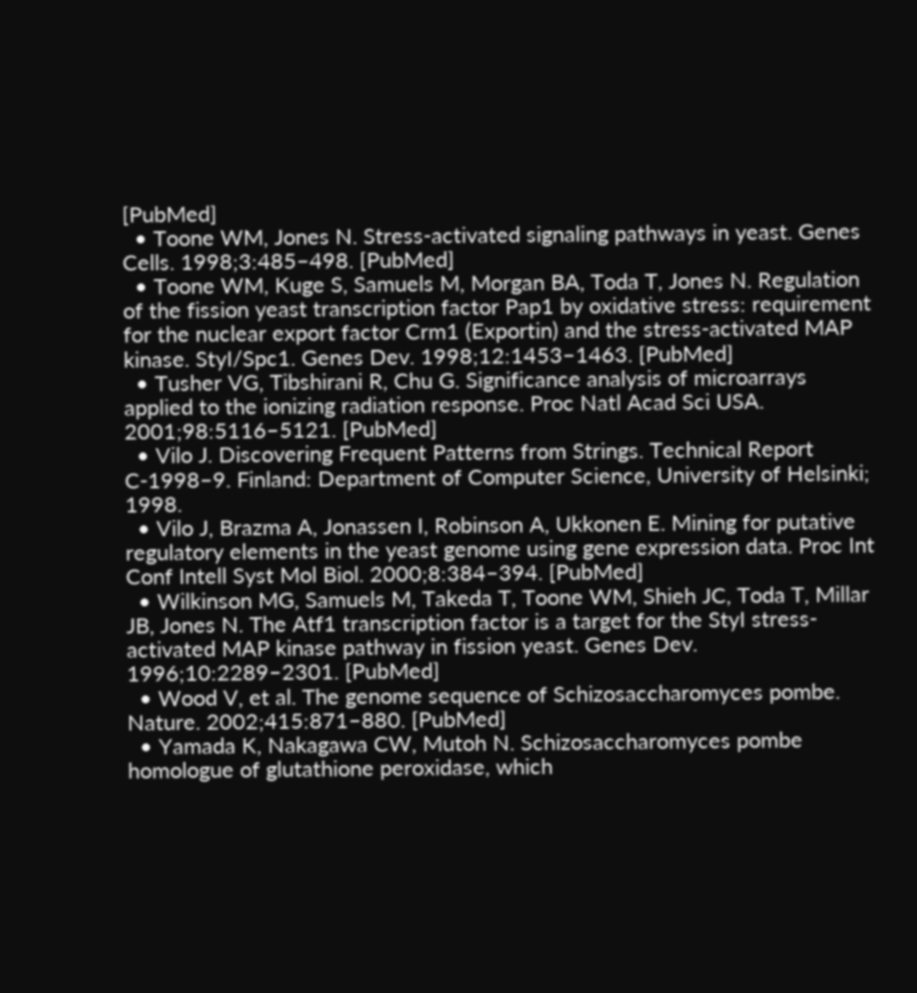[PubMed]
  • Toone WM, Jones N. Stress-activated signaling pathways in yeast. Genes Cells. 1998;3:485–498. [PubMed]
  • Toone WM, Kuge S, Samuels M, Morgan BA, Toda T, Jones N. Regulation of the fission yeast transcription factor Pap1 by oxidative stress: requirement for the nuclear export factor Crm1 (Exportin) and the stress-activated MAP kinase. StyI/Spc1. Genes Dev. 1998;12:1453–1463. [PubMed]
  • Tusher VG, Tibshirani R, Chu G. Significance analysis of microarrays applied to the ionizing radiation response. Proc Natl Acad Sci USA. 2001;98:5116–5121. [PubMed]
  • Vilo J. Discovering Frequent Patterns from Strings. Technical Report C-1998–9. Finland: Department of Computer Science, University of Helsinki; 1998.
  • Vilo J, Brazma A, Jonassen I, Robinson A, Ukkonen E. Mining for putative regulatory elements in the yeast genome using gene expression data. Proc Int Conf Intell Syst Mol Biol. 2000;8:384–394. [PubMed]
  • Wilkinson MG, Samuels M, Takeda T, Toone WM, Shieh JC, Toda T, Millar JB, Jones N. The Atf1 transcription factor is a target for the StyI stress-activated MAP kinase pathway in fission yeast. Genes Dev. 1996;10:2289–2301. [PubMed]
  • Wood V, et al. The genome sequence of Schizosaccharomyces pombe. Nature. 2002;415:871–880. [PubMed]
  • Yamada K, Nakagawa CW, Mutoh N. Schizosaccharomyces pombe homologue of glutathione peroxidase, which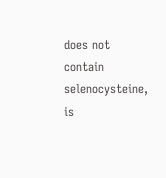does not contain selenocysteine, is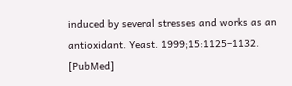induced by several stresses and works as an antioxidant. Yeast. 1999;15:1125–1132. [PubMed]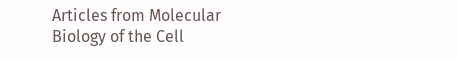Articles from Molecular Biology of the Cell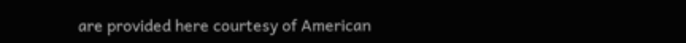are provided here courtesy of American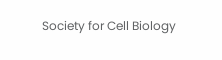Society for Cell Biology